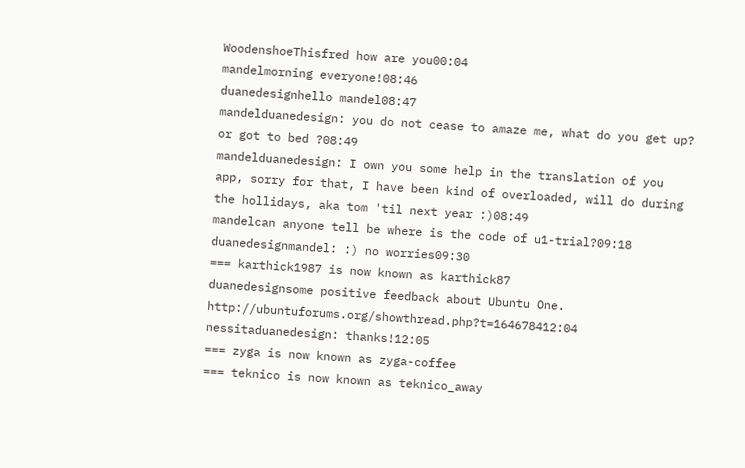WoodenshoeThisfred how are you00:04
mandelmorning everyone!08:46
duanedesignhello mandel08:47
mandelduanedesign: you do not cease to amaze me, what do you get up? or got to bed ?08:49
mandelduanedesign: I own you some help in the translation of you app, sorry for that, I have been kind of overloaded, will do during the hollidays, aka tom 'til next year :)08:49
mandelcan anyone tell be where is the code of u1-trial?09:18
duanedesignmandel: :) no worries09:30
=== karthick1987 is now known as karthick87
duanedesignsome positive feedback about Ubuntu One. http://ubuntuforums.org/showthread.php?t=164678412:04
nessitaduanedesign: thanks!12:05
=== zyga is now known as zyga-coffee
=== teknico is now known as teknico_away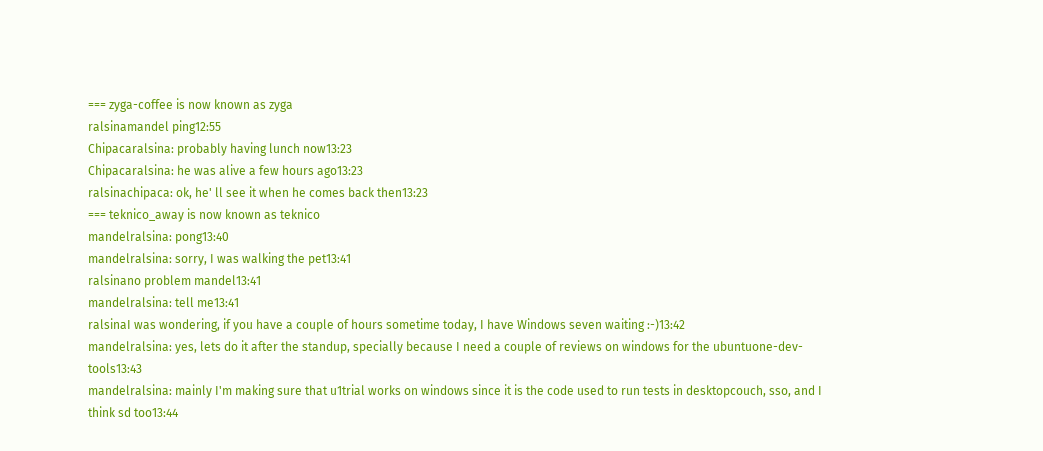=== zyga-coffee is now known as zyga
ralsinamandel ping12:55
Chipacaralsina: probably having lunch now13:23
Chipacaralsina: he was alive a few hours ago13:23
ralsinachipaca: ok, he' ll see it when he comes back then13:23
=== teknico_away is now known as teknico
mandelralsina: pong13:40
mandelralsina: sorry, I was walking the pet13:41
ralsinano problem mandel13:41
mandelralsina: tell me13:41
ralsinaI was wondering, if you have a couple of hours sometime today, I have Windows seven waiting :-)13:42
mandelralsina: yes, lets do it after the standup, specially because I need a couple of reviews on windows for the ubuntuone-dev-tools13:43
mandelralsina: mainly I'm making sure that u1trial works on windows since it is the code used to run tests in desktopcouch, sso, and I think sd too13:44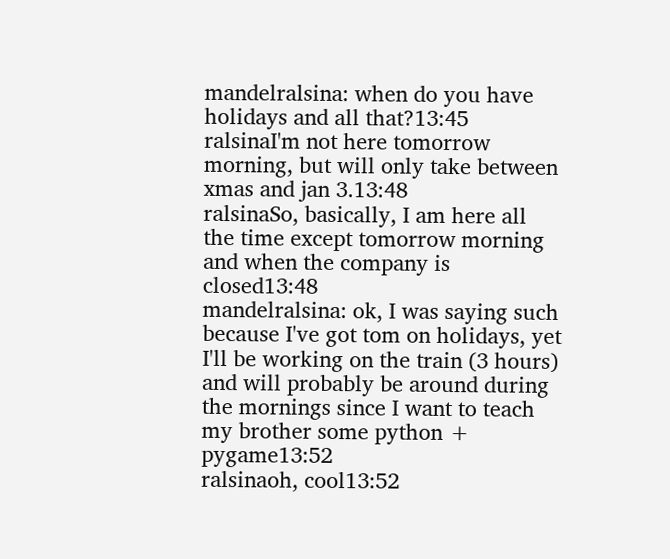mandelralsina: when do you have holidays and all that?13:45
ralsinaI'm not here tomorrow morning, but will only take between xmas and jan 3.13:48
ralsinaSo, basically, I am here all the time except tomorrow morning and when the company is closed13:48
mandelralsina: ok, I was saying such because I've got tom on holidays, yet I'll be working on the train (3 hours) and will probably be around during the mornings since I want to teach my brother some python + pygame13:52
ralsinaoh, cool13:52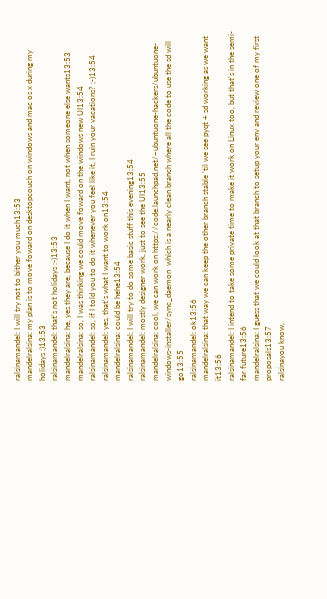ralsinamandel: I will try not to bither you much13:53
mandelralsina: my plan is to move foward on desktopcouch on windows and mac os x during my holidays :)13:53
ralsinamandel: that's not holidays :-)13:53
mandelralsina: he, yes they are, because I do it when I want, not when someone else wants13:53
mandelralsina: so, I was thinking we could move foward on the windows new UI13:54
ralsinamandel: so, if I told you to do it whenever you feel like it, I ruin your vacations? ;-)13:54
ralsinamandel: yes, that's what I want to work on13:54
mandelralsina: could be hehe13:54
ralsinamandel: I will try to do some basic stuff this evening13:54
ralsinamandel: mostly designer work, just to see the UI13:55
mandelralsina: cool, we can work on https://code.launchpad.net/~ubuntuone-hackers/ubuntuone-windows-installer/sync_daemon  which is a nearly clean branch where all the code to use the sd will go13:55
ralsinamandel: ok13:56
mandelralsina: that way we can keep the other branch stable 'til we see pyqt + sd working as we want it13:56
ralsinamandel: I intend to take some private time to make it work on Linux too, but that's in the semi-far future13:56
mandelralsina: I guess that we could look at that branch to setup your env and review one of my first proposals13:57
ralsinayou know,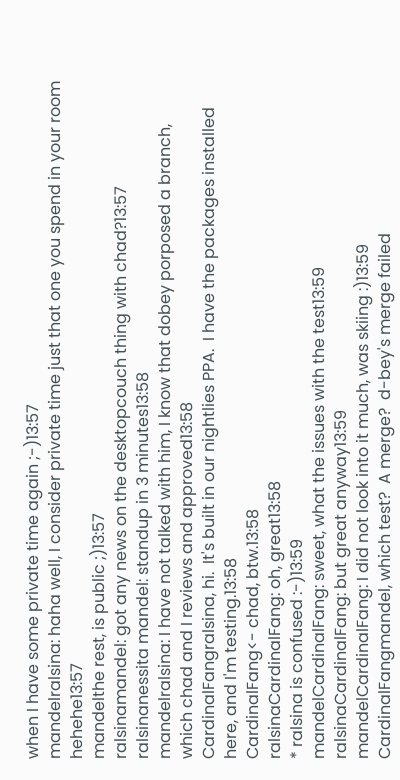when I have some private time again ;-)13:57
mandelralsina: haha well, I consider private time just that one you spend in your room hehehe13:57
mandelthe rest, is public ;)13:57
ralsinamandel: got any news on the desktopcouch thing with chad?13:57
ralsinanessita mandel: standup in 3 minutes13:58
mandelralsina: I have not talked with him, I know that dobey porposed a branch, which chad and I reviews and approved13:58
CardinalFangralsina, hi.  It's built in our nightlies PPA.  I have the packages installed here, and I'm testing.13:58
CardinalFang<- chad, btw.13:58
ralsinaCardinalFang: oh, great13:58
* ralsina is confused :-)13:59
mandelCardinalFang: sweet, what the issues with the test13:59
ralsinaCardinalFang: but great anyway13:59
mandelCardinalFang: I did not look into it much, was skiing :)13:59
CardinalFangmandel, which test?  A merge?  d-bey's merge failed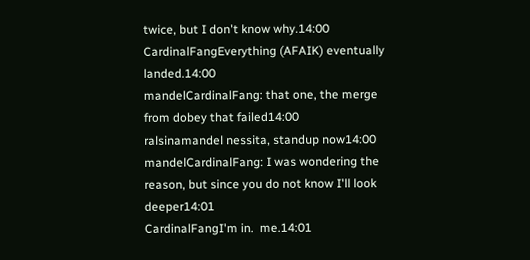twice, but I don't know why.14:00
CardinalFangEverything (AFAIK) eventually landed.14:00
mandelCardinalFang: that one, the merge from dobey that failed14:00
ralsinamandel nessita, standup now14:00
mandelCardinalFang: I was wondering the reason, but since you do not know I'll look deeper14:01
CardinalFangI'm in.  me.14:01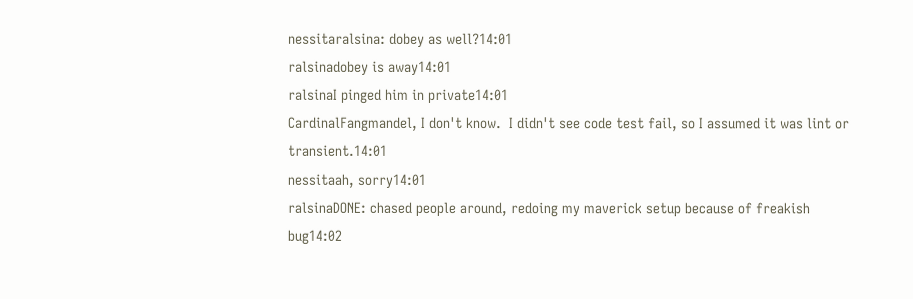nessitaralsina: dobey as well?14:01
ralsinadobey is away14:01
ralsinaI pinged him in private14:01
CardinalFangmandel, I don't know.  I didn't see code test fail, so I assumed it was lint or transient.14:01
nessitaah, sorry14:01
ralsinaDONE: chased people around, redoing my maverick setup because of freakish bug14:02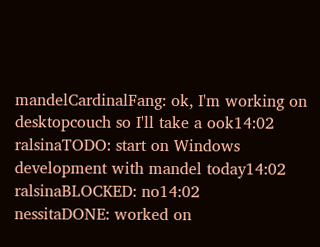mandelCardinalFang: ok, I'm working on desktopcouch so I'll take a ook14:02
ralsinaTODO: start on Windows development with mandel today14:02
ralsinaBLOCKED: no14:02
nessitaDONE: worked on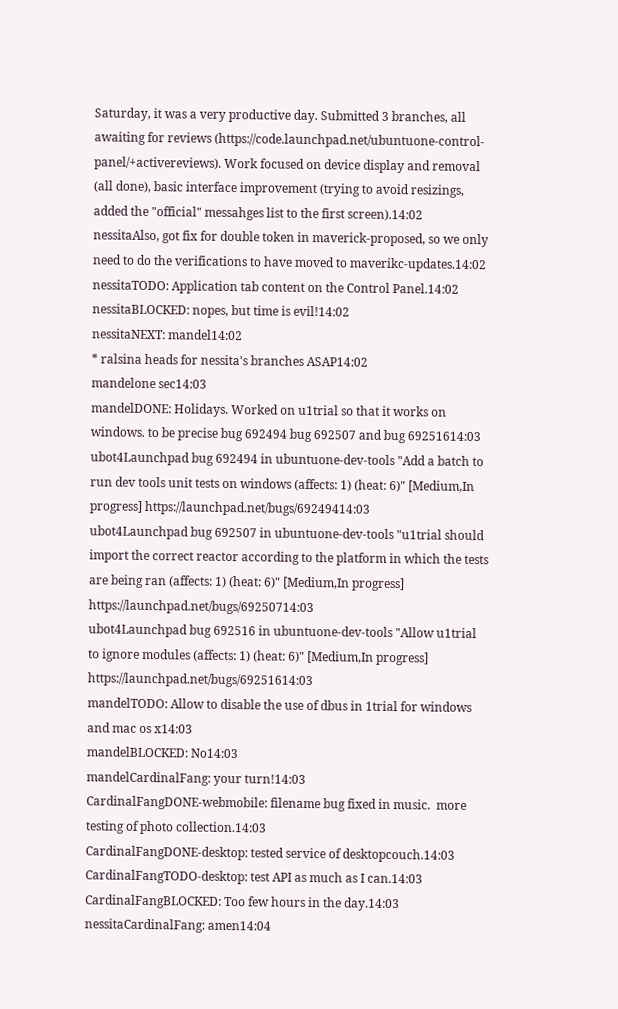Saturday, it was a very productive day. Submitted 3 branches, all awaiting for reviews (https://code.launchpad.net/ubuntuone-control-panel/+activereviews). Work focused on device display and removal (all done), basic interface improvement (trying to avoid resizings, added the "official" messahges list to the first screen).14:02
nessitaAlso, got fix for double token in maverick-proposed, so we only need to do the verifications to have moved to maverikc-updates.14:02
nessitaTODO: Application tab content on the Control Panel.14:02
nessitaBLOCKED: nopes, but time is evil!14:02
nessitaNEXT: mandel14:02
* ralsina heads for nessita's branches ASAP14:02
mandelone sec14:03
mandelDONE: Holidays. Worked on u1trial so that it works on windows. to be precise bug 692494 bug 692507 and bug 69251614:03
ubot4Launchpad bug 692494 in ubuntuone-dev-tools "Add a batch to run dev tools unit tests on windows (affects: 1) (heat: 6)" [Medium,In progress] https://launchpad.net/bugs/69249414:03
ubot4Launchpad bug 692507 in ubuntuone-dev-tools "u1trial should import the correct reactor according to the platform in which the tests are being ran (affects: 1) (heat: 6)" [Medium,In progress] https://launchpad.net/bugs/69250714:03
ubot4Launchpad bug 692516 in ubuntuone-dev-tools "Allow u1trial to ignore modules (affects: 1) (heat: 6)" [Medium,In progress] https://launchpad.net/bugs/69251614:03
mandelTODO: Allow to disable the use of dbus in 1trial for windows and mac os x14:03
mandelBLOCKED: No14:03
mandelCardinalFang: your turn!14:03
CardinalFangDONE-webmobile: filename bug fixed in music.  more testing of photo collection.14:03
CardinalFangDONE-desktop: tested service of desktopcouch.14:03
CardinalFangTODO-desktop: test API as much as I can.14:03
CardinalFangBLOCKED: Too few hours in the day.14:03
nessitaCardinalFang: amen14:04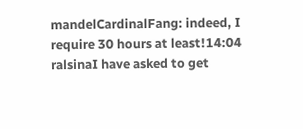mandelCardinalFang: indeed, I require 30 hours at least!14:04
ralsinaI have asked to get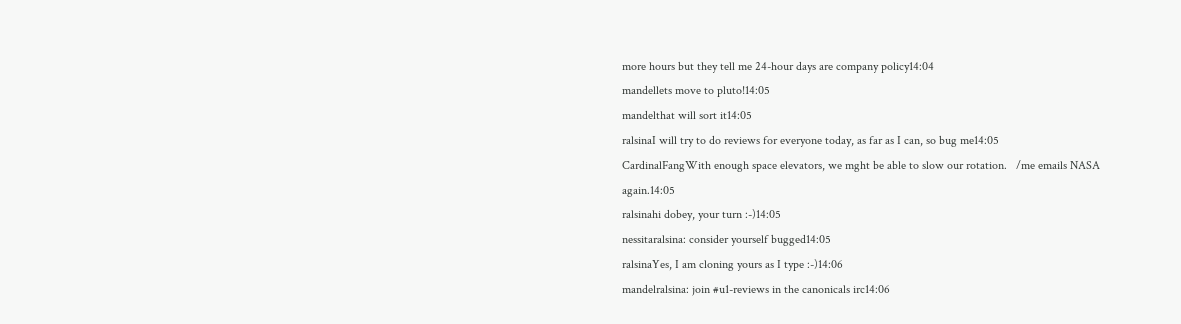more hours but they tell me 24-hour days are company policy14:04
mandellets move to pluto!14:05
mandelthat will sort it14:05
ralsinaI will try to do reviews for everyone today, as far as I can, so bug me14:05
CardinalFangWith enough space elevators, we mght be able to slow our rotation.   /me emails NASA again.14:05
ralsinahi dobey, your turn :-)14:05
nessitaralsina: consider yourself bugged14:05
ralsinaYes, I am cloning yours as I type :-)14:06
mandelralsina: join #u1-reviews in the canonicals irc14:06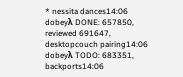* nessita dances14:06
dobeyλ DONE: 657850, reviewed 691647, desktopcouch pairing14:06
dobeyλ TODO: 683351, backports14:06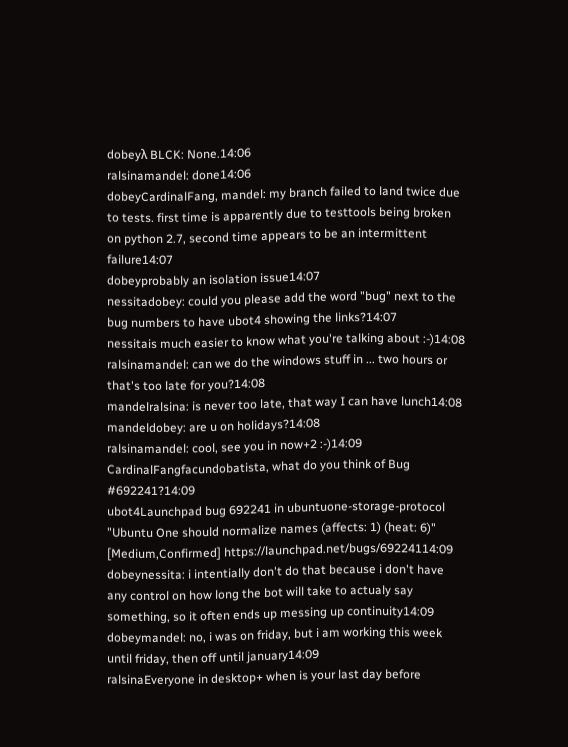dobeyλ BLCK: None.14:06
ralsinamandel: done14:06
dobeyCardinalFang, mandel: my branch failed to land twice due to tests. first time is apparently due to testtools being broken on python 2.7, second time appears to be an intermittent failure14:07
dobeyprobably an isolation issue14:07
nessitadobey: could you please add the word "bug" next to the bug numbers to have ubot4 showing the links?14:07
nessitais much easier to know what you're talking about :-)14:08
ralsinamandel: can we do the windows stuff in ... two hours or that's too late for you?14:08
mandelralsina: is never too late, that way I can have lunch14:08
mandeldobey: are u on holidays?14:08
ralsinamandel: cool, see you in now+2 :-)14:09
CardinalFangfacundobatista, what do you think of Bug #692241?14:09
ubot4Launchpad bug 692241 in ubuntuone-storage-protocol "Ubuntu One should normalize names (affects: 1) (heat: 6)" [Medium,Confirmed] https://launchpad.net/bugs/69224114:09
dobeynessita: i intentially don't do that because i don't have any control on how long the bot will take to actualy say something, so it often ends up messing up continuity14:09
dobeymandel: no, i was on friday, but i am working this week until friday, then off until january14:09
ralsinaEveryone in desktop+ when is your last day before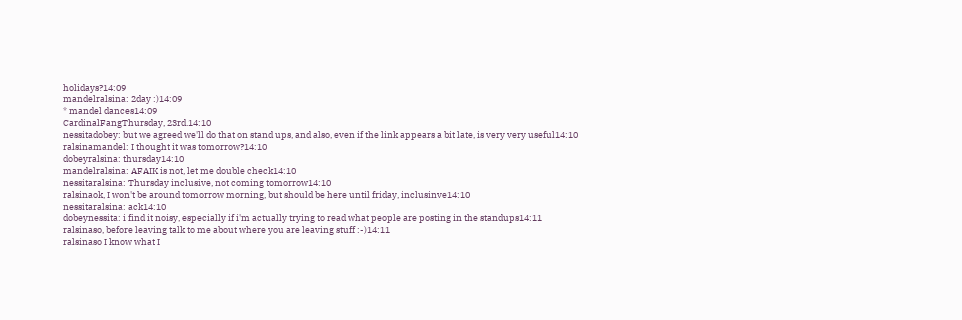holidays?14:09
mandelralsina: 2day :)14:09
* mandel dances14:09
CardinalFangThursday, 23rd.14:10
nessitadobey: but we agreed we'll do that on stand ups, and also, even if the link appears a bit late, is very very useful14:10
ralsinamandel: I thought it was tomorrow?14:10
dobeyralsina: thursday14:10
mandelralsina: AFAIK is not, let me double check14:10
nessitaralsina: Thursday inclusive, not coming tomorrow14:10
ralsinaok, I won't be around tomorrow morning, but should be here until friday, inclusinve14:10
nessitaralsina: ack14:10
dobeynessita: i find it noisy, especially if i'm actually trying to read what people are posting in the standups14:11
ralsinaso, before leaving talk to me about where you are leaving stuff :-)14:11
ralsinaso I know what I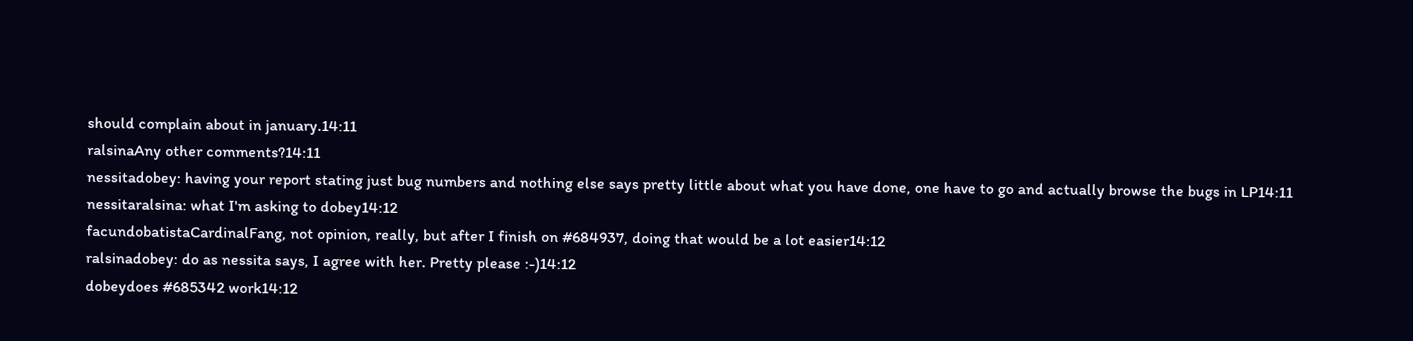should complain about in january.14:11
ralsinaAny other comments?14:11
nessitadobey: having your report stating just bug numbers and nothing else says pretty little about what you have done, one have to go and actually browse the bugs in LP14:11
nessitaralsina: what I'm asking to dobey14:12
facundobatistaCardinalFang, not opinion, really, but after I finish on #684937, doing that would be a lot easier14:12
ralsinadobey: do as nessita says, I agree with her. Pretty please :-)14:12
dobeydoes #685342 work14:12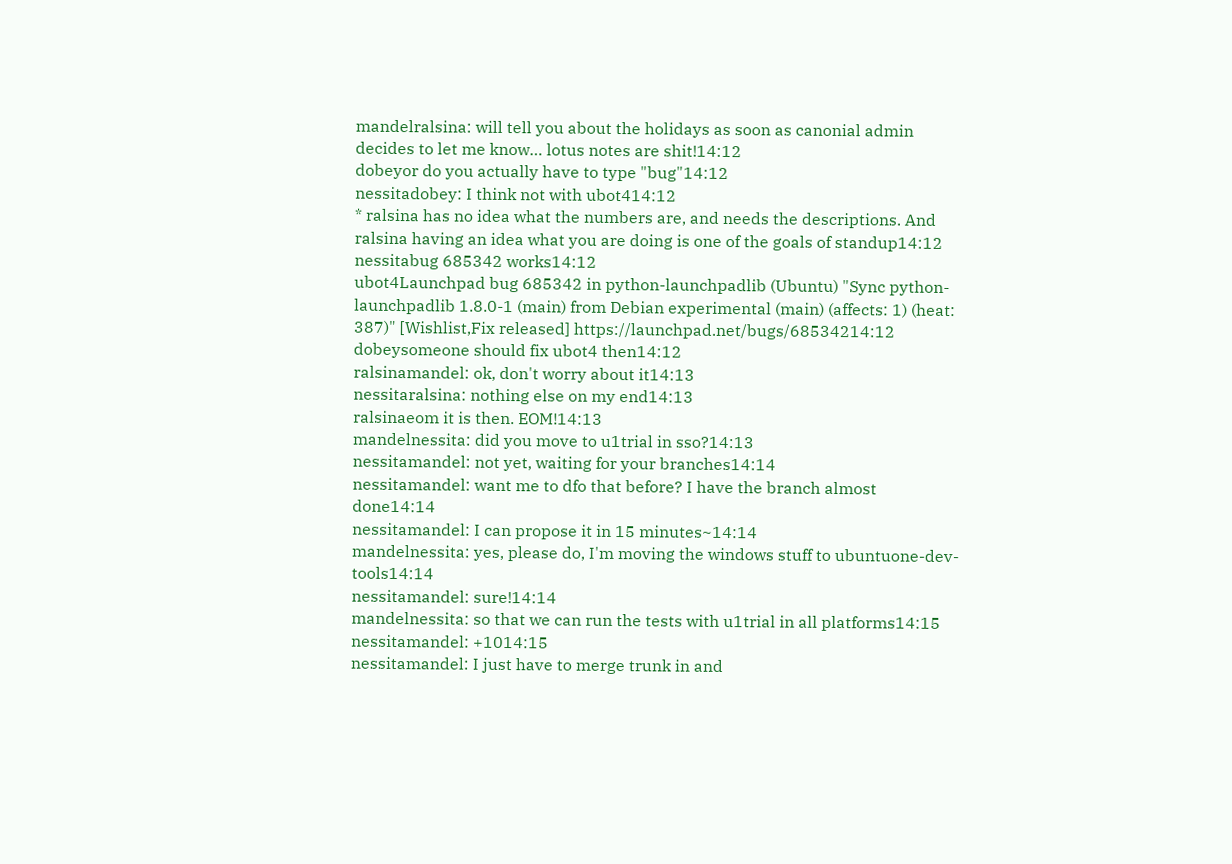mandelralsina: will tell you about the holidays as soon as canonial admin decides to let me know… lotus notes are shit!14:12
dobeyor do you actually have to type "bug"14:12
nessitadobey: I think not with ubot414:12
* ralsina has no idea what the numbers are, and needs the descriptions. And ralsina having an idea what you are doing is one of the goals of standup14:12
nessitabug 685342 works14:12
ubot4Launchpad bug 685342 in python-launchpadlib (Ubuntu) "Sync python-launchpadlib 1.8.0-1 (main) from Debian experimental (main) (affects: 1) (heat: 387)" [Wishlist,Fix released] https://launchpad.net/bugs/68534214:12
dobeysomeone should fix ubot4 then14:12
ralsinamandel: ok, don't worry about it14:13
nessitaralsina: nothing else on my end14:13
ralsinaeom it is then. EOM!14:13
mandelnessita: did you move to u1trial in sso?14:13
nessitamandel: not yet, waiting for your branches14:14
nessitamandel: want me to dfo that before? I have the branch almost done14:14
nessitamandel: I can propose it in 15 minutes~14:14
mandelnessita: yes, please do, I'm moving the windows stuff to ubuntuone-dev-tools14:14
nessitamandel: sure!14:14
mandelnessita: so that we can run the tests with u1trial in all platforms14:15
nessitamandel: +1014:15
nessitamandel: I just have to merge trunk in and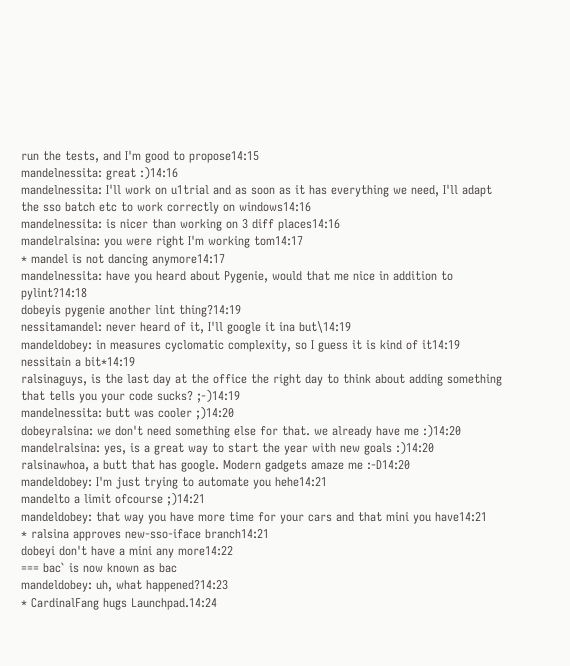run the tests, and I'm good to propose14:15
mandelnessita: great :)14:16
mandelnessita: I'll work on u1trial and as soon as it has everything we need, I'll adapt the sso batch etc to work correctly on windows14:16
mandelnessita: is nicer than working on 3 diff places14:16
mandelralsina: you were right I'm working tom14:17
* mandel is not dancing anymore14:17
mandelnessita: have you heard about Pygenie, would that me nice in addition to pylint?14:18
dobeyis pygenie another lint thing?14:19
nessitamandel: never heard of it, I'll google it ina but\14:19
mandeldobey: in measures cyclomatic complexity, so I guess it is kind of it14:19
nessitain a bit*14:19
ralsinaguys, is the last day at the office the right day to think about adding something that tells you your code sucks? ;-)14:19
mandelnessita: butt was cooler ;)14:20
dobeyralsina: we don't need something else for that. we already have me :)14:20
mandelralsina: yes, is a great way to start the year with new goals :)14:20
ralsinawhoa, a butt that has google. Modern gadgets amaze me :-D14:20
mandeldobey: I'm just trying to automate you hehe14:21
mandelto a limit ofcourse ;)14:21
mandeldobey: that way you have more time for your cars and that mini you have14:21
* ralsina approves new-sso-iface branch14:21
dobeyi don't have a mini any more14:22
=== bac` is now known as bac
mandeldobey: uh, what happened?14:23
* CardinalFang hugs Launchpad.14:24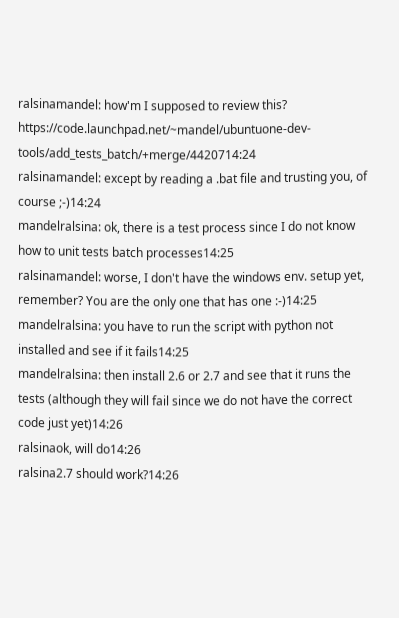ralsinamandel: how'm I supposed to review this? https://code.launchpad.net/~mandel/ubuntuone-dev-tools/add_tests_batch/+merge/4420714:24
ralsinamandel: except by reading a .bat file and trusting you, of course ;-)14:24
mandelralsina: ok, there is a test process since I do not know how to unit tests batch processes14:25
ralsinamandel: worse, I don't have the windows env. setup yet, remember? You are the only one that has one :-)14:25
mandelralsina: you have to run the script with python not installed and see if it fails14:25
mandelralsina: then install 2.6 or 2.7 and see that it runs the tests (although they will fail since we do not have the correct code just yet)14:26
ralsinaok, will do14:26
ralsina2.7 should work?14:26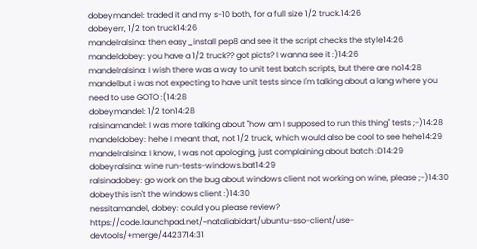dobeymandel: traded it and my s-10 both, for a full size 1/2 truck.14:26
dobeyerr, 1/2 ton truck14:26
mandelralsina: then easy_install pep8 and see it the script checks the style14:26
mandeldobey: you have a 1/2 truck?? got picts? I wanna see it :)14:26
mandelralsina: I wish there was a way to unit test batch scripts, but there are no14:28
mandelbut i was not expecting to have unit tests since I'm talking about a lang where you need to use GOTO :(14:28
dobeymandel: 1/2 ton14:28
ralsinamandel: I was more talking about "how am I supposed to run this thing" tests ;-)14:28
mandeldobey: hehe I meant that, not 1/2 truck, which would also be cool to see hehe14:29
mandelralsina: I know, I was not apologing, just complaining about batch :D14:29
dobeyralsina: wine run-tests-windows.bat14:29
ralsinadobey: go work on the bug about windows client not working on wine, please ;-)14:30
dobeythis isn't the windows client :)14:30
nessitamandel, dobey: could you please review? https://code.launchpad.net/~nataliabidart/ubuntu-sso-client/use-devtools/+merge/4423714:31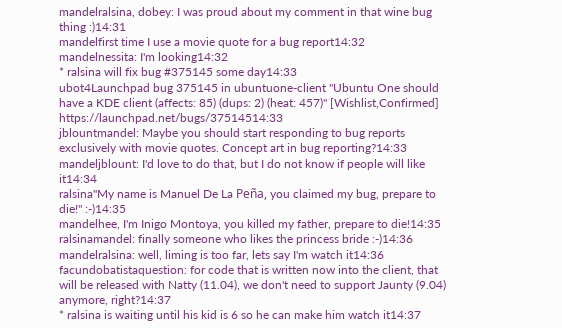mandelralsina, dobey: I was proud about my comment in that wine bug thing :)14:31
mandelfirst time I use a movie quote for a bug report14:32
mandelnessita: I'm looking14:32
* ralsina will fix bug #375145 some day14:33
ubot4Launchpad bug 375145 in ubuntuone-client "Ubuntu One should have a KDE client (affects: 85) (dups: 2) (heat: 457)" [Wishlist,Confirmed] https://launchpad.net/bugs/37514514:33
jblountmandel: Maybe you should start responding to bug reports exclusively with movie quotes. Concept art in bug reporting?14:33
mandeljblount: I'd love to do that, but I do not know if people will like it14:34
ralsina"My name is Manuel De La Peña, you claimed my bug, prepare to die!" :-)14:35
mandelhee, I'm Inigo Montoya, you killed my father, prepare to die!14:35
ralsinamandel: finally someone who likes the princess bride :-)14:36
mandelralsina: well, liming is too far, lets say I'm watch it14:36
facundobatistaquestion: for code that is written now into the client, that will be released with Natty (11.04), we don't need to support Jaunty (9.04) anymore, right?14:37
* ralsina is waiting until his kid is 6 so he can make him watch it14:37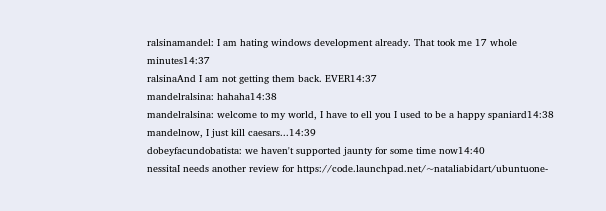ralsinamandel: I am hating windows development already. That took me 17 whole minutes14:37
ralsinaAnd I am not getting them back. EVER14:37
mandelralsina: hahaha14:38
mandelralsina: welcome to my world, I have to ell you I used to be a happy spaniard14:38
mandelnow, I just kill caesars...14:39
dobeyfacundobatista: we haven't supported jaunty for some time now14:40
nessitaI needs another review for https://code.launchpad.net/~nataliabidart/ubuntuone-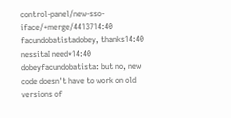control-panel/new-sso-iface/+merge/4413714:40
facundobatistadobey, thanks14:40
nessitaI need*14:40
dobeyfacundobatista: but no, new code doesn't have to work on old versions of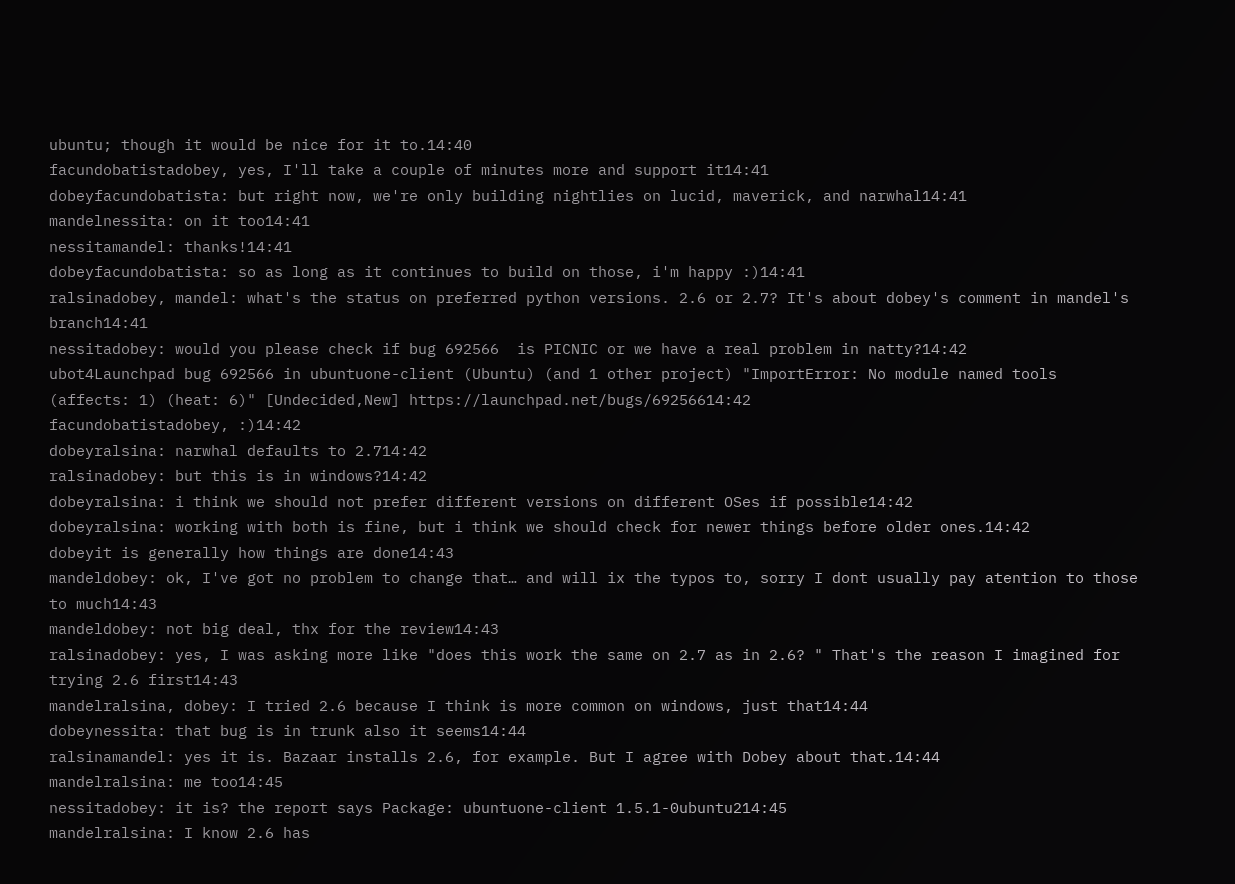ubuntu; though it would be nice for it to.14:40
facundobatistadobey, yes, I'll take a couple of minutes more and support it14:41
dobeyfacundobatista: but right now, we're only building nightlies on lucid, maverick, and narwhal14:41
mandelnessita: on it too14:41
nessitamandel: thanks!14:41
dobeyfacundobatista: so as long as it continues to build on those, i'm happy :)14:41
ralsinadobey, mandel: what's the status on preferred python versions. 2.6 or 2.7? It's about dobey's comment in mandel's branch14:41
nessitadobey: would you please check if bug 692566  is PICNIC or we have a real problem in natty?14:42
ubot4Launchpad bug 692566 in ubuntuone-client (Ubuntu) (and 1 other project) "ImportError: No module named tools (affects: 1) (heat: 6)" [Undecided,New] https://launchpad.net/bugs/69256614:42
facundobatistadobey, :)14:42
dobeyralsina: narwhal defaults to 2.714:42
ralsinadobey: but this is in windows?14:42
dobeyralsina: i think we should not prefer different versions on different OSes if possible14:42
dobeyralsina: working with both is fine, but i think we should check for newer things before older ones.14:42
dobeyit is generally how things are done14:43
mandeldobey: ok, I've got no problem to change that… and will ix the typos to, sorry I dont usually pay atention to those to much14:43
mandeldobey: not big deal, thx for the review14:43
ralsinadobey: yes, I was asking more like "does this work the same on 2.7 as in 2.6? " That's the reason I imagined for trying 2.6 first14:43
mandelralsina, dobey: I tried 2.6 because I think is more common on windows, just that14:44
dobeynessita: that bug is in trunk also it seems14:44
ralsinamandel: yes it is. Bazaar installs 2.6, for example. But I agree with Dobey about that.14:44
mandelralsina: me too14:45
nessitadobey: it is? the report says Package: ubuntuone-client 1.5.1-0ubuntu214:45
mandelralsina: I know 2.6 has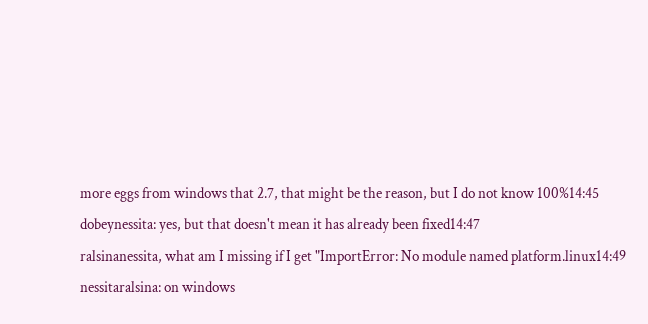more eggs from windows that 2.7, that might be the reason, but I do not know 100%14:45
dobeynessita: yes, but that doesn't mean it has already been fixed14:47
ralsinanessita, what am I missing if I get "ImportError: No module named platform.linux14:49
nessitaralsina: on windows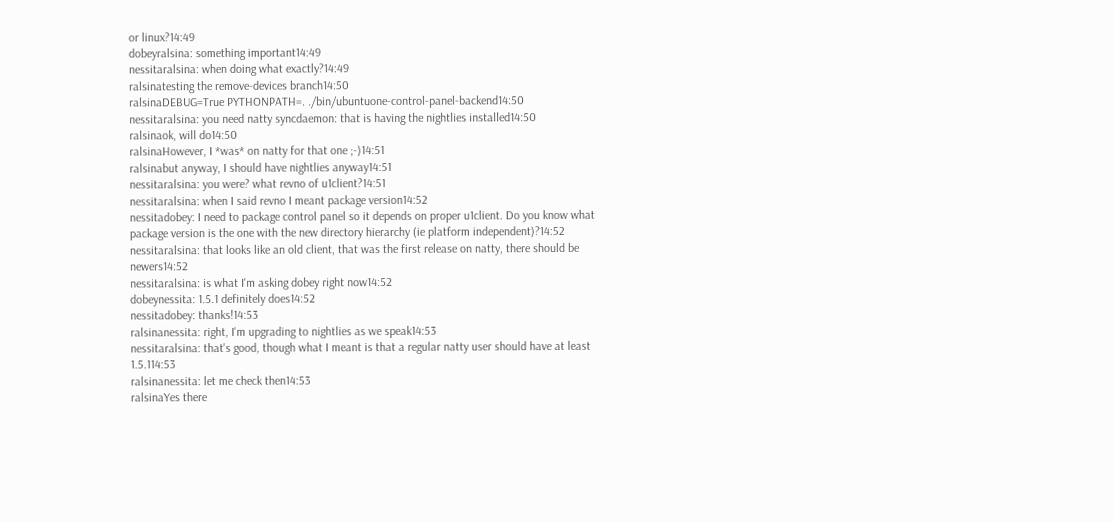or linux?14:49
dobeyralsina: something important14:49
nessitaralsina: when doing what exactly?14:49
ralsinatesting the remove-devices branch14:50
ralsinaDEBUG=True PYTHONPATH=. ./bin/ubuntuone-control-panel-backend14:50
nessitaralsina: you need natty syncdaemon: that is having the nightlies installed14:50
ralsinaok, will do14:50
ralsinaHowever, I *was* on natty for that one ;-)14:51
ralsinabut anyway, I should have nightlies anyway14:51
nessitaralsina: you were? what revno of u1client?14:51
nessitaralsina: when I said revno I meant package version14:52
nessitadobey: I need to package control panel so it depends on proper u1client. Do you know what package version is the one with the new directory hierarchy (ie platform independent)?14:52
nessitaralsina: that looks like an old client, that was the first release on natty, there should be newers14:52
nessitaralsina: is what I'm asking dobey right now14:52
dobeynessita: 1.5.1 definitely does14:52
nessitadobey: thanks!14:53
ralsinanessita: right, I'm upgrading to nightlies as we speak14:53
nessitaralsina: that's good, though what I meant is that a regular natty user should have at least 1.5.114:53
ralsinanessita: let me check then14:53
ralsinaYes there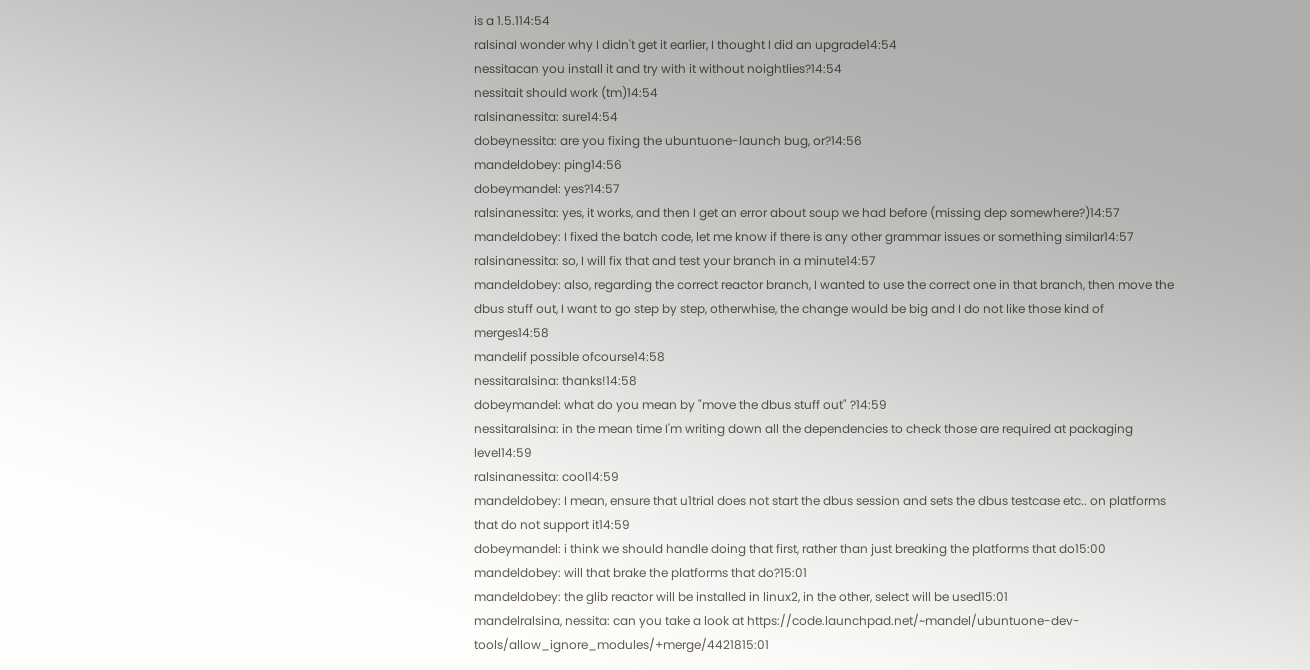is a 1.5.114:54
ralsinaI wonder why I didn't get it earlier, I thought I did an upgrade14:54
nessitacan you install it and try with it without noightlies?14:54
nessitait should work (tm)14:54
ralsinanessita: sure14:54
dobeynessita: are you fixing the ubuntuone-launch bug, or?14:56
mandeldobey: ping14:56
dobeymandel: yes?14:57
ralsinanessita: yes, it works, and then I get an error about soup we had before (missing dep somewhere?)14:57
mandeldobey: I fixed the batch code, let me know if there is any other grammar issues or something similar14:57
ralsinanessita: so, I will fix that and test your branch in a minute14:57
mandeldobey: also, regarding the correct reactor branch, I wanted to use the correct one in that branch, then move the dbus stuff out, I want to go step by step, otherwhise, the change would be big and I do not like those kind of merges14:58
mandelif possible ofcourse14:58
nessitaralsina: thanks!14:58
dobeymandel: what do you mean by "move the dbus stuff out" ?14:59
nessitaralsina: in the mean time I'm writing down all the dependencies to check those are required at packaging level14:59
ralsinanessita: cool14:59
mandeldobey: I mean, ensure that u1trial does not start the dbus session and sets the dbus testcase etc.. on platforms that do not support it14:59
dobeymandel: i think we should handle doing that first, rather than just breaking the platforms that do15:00
mandeldobey: will that brake the platforms that do?15:01
mandeldobey: the glib reactor will be installed in linux2, in the other, select will be used15:01
mandelralsina, nessita: can you take a look at https://code.launchpad.net/~mandel/ubuntuone-dev-tools/allow_ignore_modules/+merge/4421815:01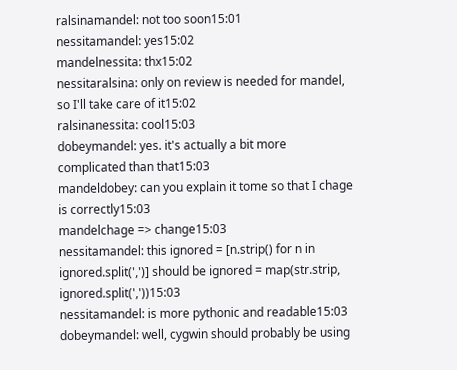ralsinamandel: not too soon15:01
nessitamandel: yes15:02
mandelnessita: thx15:02
nessitaralsina: only on review is needed for mandel, so I'll take care of it15:02
ralsinanessita: cool15:03
dobeymandel: yes. it's actually a bit more complicated than that15:03
mandeldobey: can you explain it tome so that I chage is correctly15:03
mandelchage => change15:03
nessitamandel: this ignored = [n.strip() for n in ignored.split(',')] should be ignored = map(str.strip, ignored.split(','))15:03
nessitamandel: is more pythonic and readable15:03
dobeymandel: well, cygwin should probably be using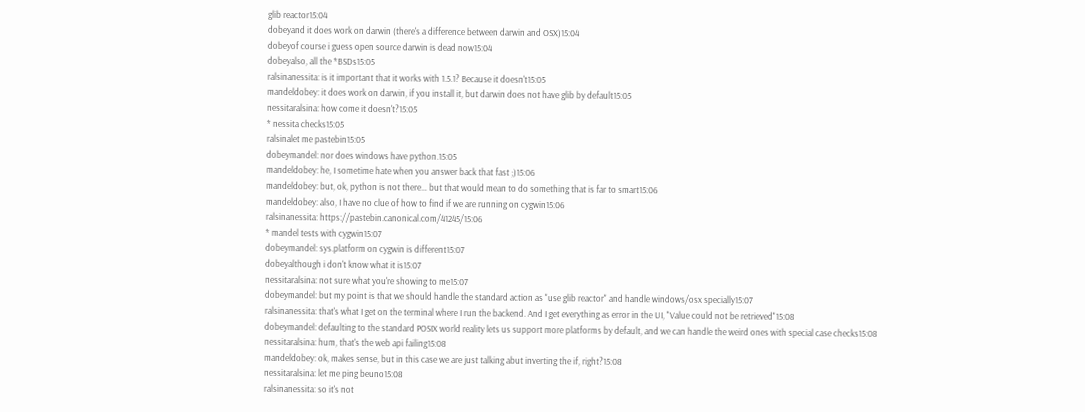glib reactor15:04
dobeyand it does work on darwin (there's a difference between darwin and OSX)15:04
dobeyof course i guess open source darwin is dead now15:04
dobeyalso, all the *BSDs15:05
ralsinanessita: is it important that it works with 1.5.1? Because it doesn't15:05
mandeldobey: it does work on darwin, if you install it, but darwin does not have glib by default15:05
nessitaralsina: how come it doesn't?15:05
* nessita checks15:05
ralsinalet me pastebin15:05
dobeymandel: nor does windows have python.15:05
mandeldobey: he, I sometime hate when you answer back that fast ;)15:06
mandeldobey: but, ok, python is not there… but that would mean to do something that is far to smart15:06
mandeldobey: also, I have no clue of how to find if we are running on cygwin15:06
ralsinanessita: https://pastebin.canonical.com/41245/15:06
* mandel tests with cygwin15:07
dobeymandel: sys.platform on cygwin is different15:07
dobeyalthough i don't know what it is15:07
nessitaralsina: not sure what you're showing to me15:07
dobeymandel: but my point is that we should handle the standard action as "use glib reactor" and handle windows/osx specially15:07
ralsinanessita: that's what I get on the terminal where I run the backend. And I get everything as error in the UI, "Value could not be retrieved"15:08
dobeymandel: defaulting to the standard POSIX world reality lets us support more platforms by default, and we can handle the weird ones with special case checks15:08
nessitaralsina: hum, that's the web api failing15:08
mandeldobey: ok, makes sense, but in this case we are just talking abut inverting the if, right?15:08
nessitaralsina: let me ping beuno15:08
ralsinanessita: so it's not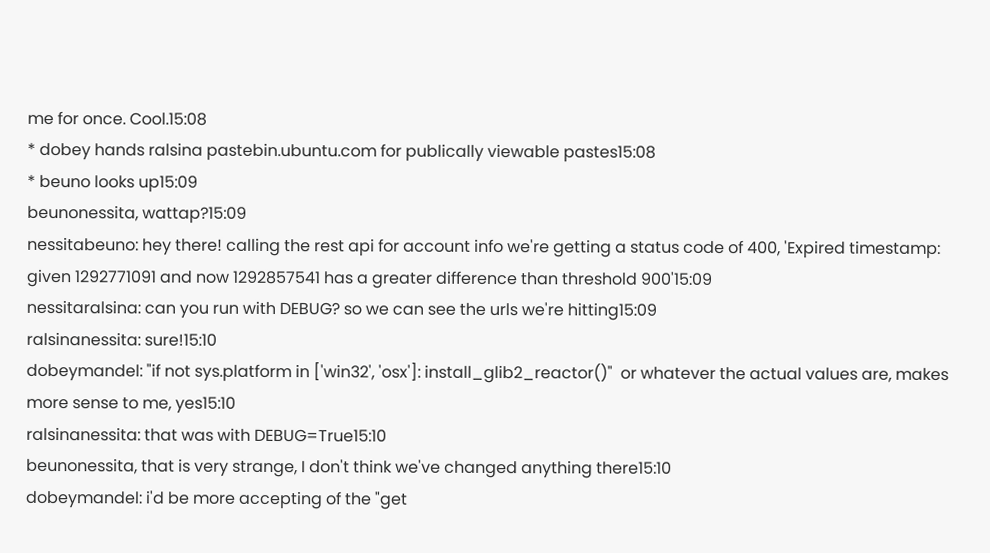me for once. Cool.15:08
* dobey hands ralsina pastebin.ubuntu.com for publically viewable pastes15:08
* beuno looks up15:09
beunonessita, wattap?15:09
nessitabeuno: hey there! calling the rest api for account info we're getting a status code of 400, 'Expired timestamp: given 1292771091 and now 1292857541 has a greater difference than threshold 900'15:09
nessitaralsina: can you run with DEBUG? so we can see the urls we're hitting15:09
ralsinanessita: sure!15:10
dobeymandel: "if not sys.platform in ['win32', 'osx']: install_glib2_reactor()"  or whatever the actual values are, makes more sense to me, yes15:10
ralsinanessita: that was with DEBUG=True15:10
beunonessita, that is very strange, I don't think we've changed anything there15:10
dobeymandel: i'd be more accepting of the "get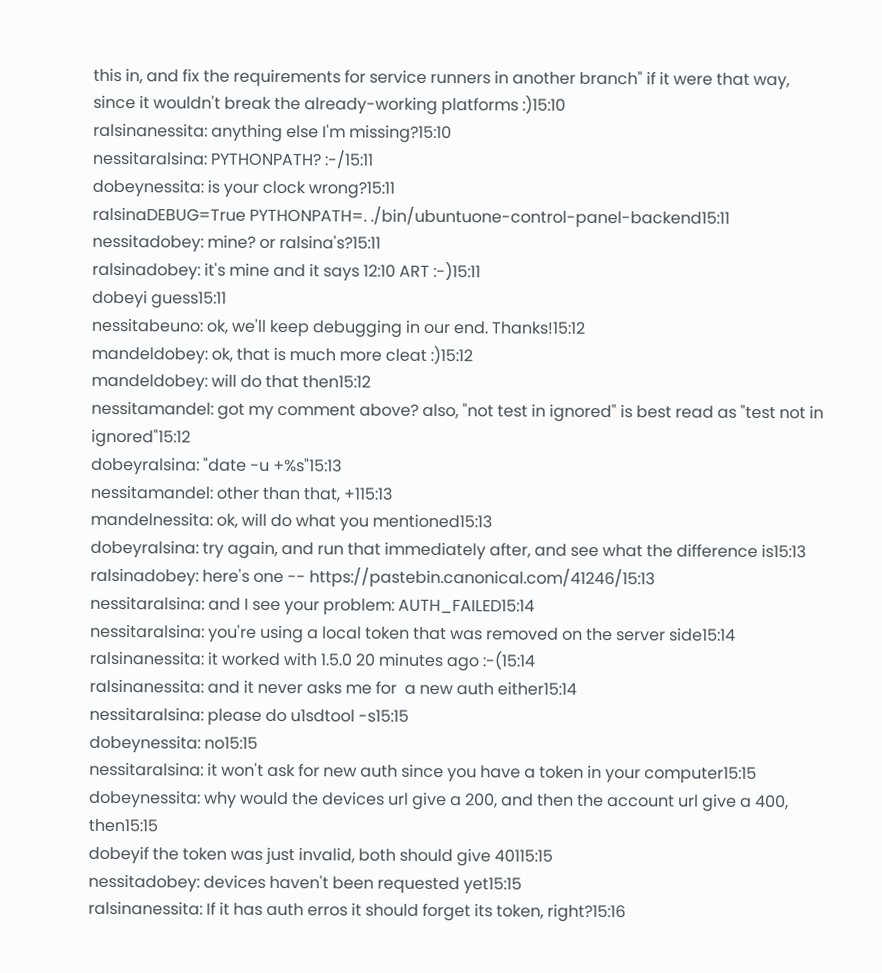this in, and fix the requirements for service runners in another branch" if it were that way, since it wouldn't break the already-working platforms :)15:10
ralsinanessita: anything else I'm missing?15:10
nessitaralsina: PYTHONPATH? :-/15:11
dobeynessita: is your clock wrong?15:11
ralsinaDEBUG=True PYTHONPATH=. ./bin/ubuntuone-control-panel-backend15:11
nessitadobey: mine? or ralsina's?15:11
ralsinadobey: it's mine and it says 12:10 ART :-)15:11
dobeyi guess15:11
nessitabeuno: ok, we'll keep debugging in our end. Thanks!15:12
mandeldobey: ok, that is much more cleat :)15:12
mandeldobey: will do that then15:12
nessitamandel: got my comment above? also, "not test in ignored" is best read as "test not in ignored"15:12
dobeyralsina: "date -u +%s"15:13
nessitamandel: other than that, +115:13
mandelnessita: ok, will do what you mentioned15:13
dobeyralsina: try again, and run that immediately after, and see what the difference is15:13
ralsinadobey: here's one -- https://pastebin.canonical.com/41246/15:13
nessitaralsina: and I see your problem: AUTH_FAILED15:14
nessitaralsina: you're using a local token that was removed on the server side15:14
ralsinanessita: it worked with 1.5.0 20 minutes ago :-(15:14
ralsinanessita: and it never asks me for  a new auth either15:14
nessitaralsina: please do u1sdtool -s15:15
dobeynessita: no15:15
nessitaralsina: it won't ask for new auth since you have a token in your computer15:15
dobeynessita: why would the devices url give a 200, and then the account url give a 400, then15:15
dobeyif the token was just invalid, both should give 40115:15
nessitadobey: devices haven't been requested yet15:15
ralsinanessita: If it has auth erros it should forget its token, right?15:16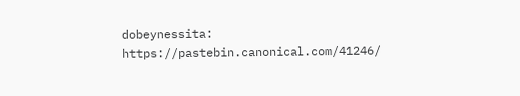dobeynessita: https://pastebin.canonical.com/41246/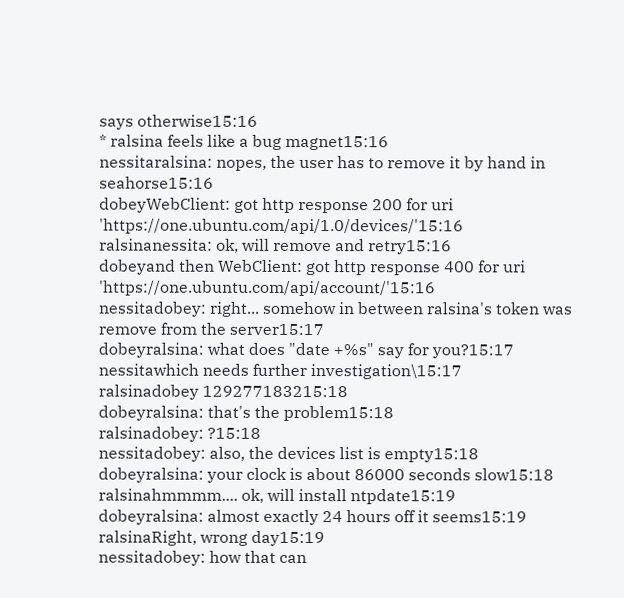says otherwise15:16
* ralsina feels like a bug magnet15:16
nessitaralsina: nopes, the user has to remove it by hand in seahorse15:16
dobeyWebClient: got http response 200 for uri 'https://one.ubuntu.com/api/1.0/devices/'15:16
ralsinanessita: ok, will remove and retry15:16
dobeyand then WebClient: got http response 400 for uri 'https://one.ubuntu.com/api/account/'15:16
nessitadobey: right... somehow in between ralsina's token was remove from the server15:17
dobeyralsina: what does "date +%s" say for you?15:17
nessitawhich needs further investigation\15:17
ralsinadobey 129277183215:18
dobeyralsina: that's the problem15:18
ralsinadobey: ?15:18
nessitadobey: also, the devices list is empty15:18
dobeyralsina: your clock is about 86000 seconds slow15:18
ralsinahmmmm.... ok, will install ntpdate15:19
dobeyralsina: almost exactly 24 hours off it seems15:19
ralsinaRight, wrong day15:19
nessitadobey: how that can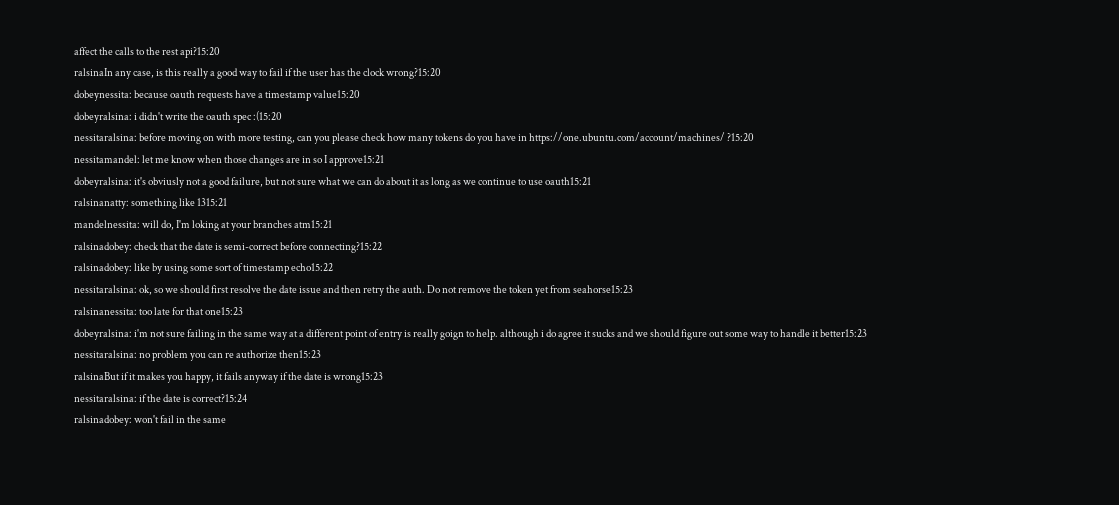affect the calls to the rest api?15:20
ralsinaIn any case, is this really a good way to fail if the user has the clock wrong?15:20
dobeynessita: because oauth requests have a timestamp value15:20
dobeyralsina: i didn't write the oauth spec :(15:20
nessitaralsina: before moving on with more testing, can you please check how many tokens do you have in https://one.ubuntu.com/account/machines/ ?15:20
nessitamandel: let me know when those changes are in so I approve15:21
dobeyralsina: it's obviusly not a good failure, but not sure what we can do about it as long as we continue to use oauth15:21
ralsinanatty: something like 1315:21
mandelnessita: will do, I'm loking at your branches atm15:21
ralsinadobey: check that the date is semi-correct before connecting?15:22
ralsinadobey: like by using some sort of timestamp echo15:22
nessitaralsina: ok, so we should first resolve the date issue and then retry the auth. Do not remove the token yet from seahorse15:23
ralsinanessita: too late for that one15:23
dobeyralsina: i'm not sure failing in the same way at a different point of entry is really goign to help. although i do agree it sucks and we should figure out some way to handle it better15:23
nessitaralsina: no problem you can re authorize then15:23
ralsinaBut if it makes you happy, it fails anyway if the date is wrong15:23
nessitaralsina: if the date is correct?15:24
ralsinadobey: won't fail in the same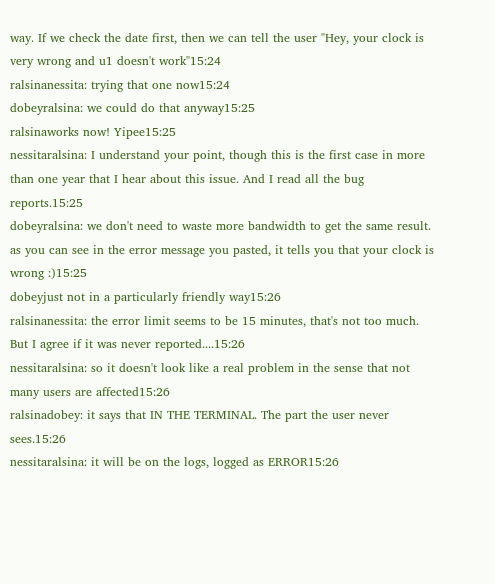way. If we check the date first, then we can tell the user "Hey, your clock is very wrong and u1 doesn't work"15:24
ralsinanessita: trying that one now15:24
dobeyralsina: we could do that anyway15:25
ralsinaworks now! Yipee15:25
nessitaralsina: I understand your point, though this is the first case in more than one year that I hear about this issue. And I read all the bug reports.15:25
dobeyralsina: we don't need to waste more bandwidth to get the same result. as you can see in the error message you pasted, it tells you that your clock is wrong :)15:25
dobeyjust not in a particularly friendly way15:26
ralsinanessita: the error limit seems to be 15 minutes, that's not too much. But I agree if it was never reported....15:26
nessitaralsina: so it doesn't look like a real problem in the sense that not many users are affected15:26
ralsinadobey: it says that IN THE TERMINAL. The part the user never sees.15:26
nessitaralsina: it will be on the logs, logged as ERROR15:26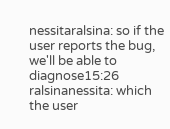nessitaralsina: so if the user reports the bug, we'll be able to diagnose15:26
ralsinanessita: which the user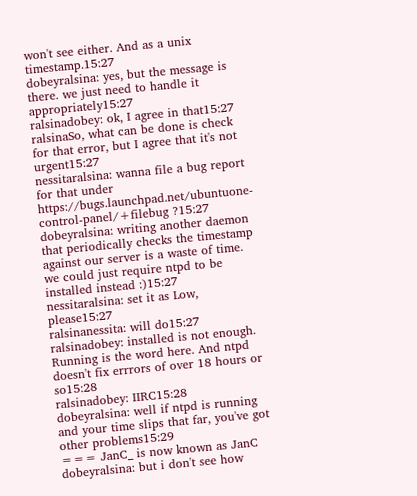won't see either. And as a unix timestamp.15:27
dobeyralsina: yes, but the message is there. we just need to handle it appropriately15:27
ralsinadobey: ok, I agree in that15:27
ralsinaSo, what can be done is check for that error, but I agree that it's not urgent15:27
nessitaralsina: wanna file a bug report for that under https://bugs.launchpad.net/ubuntuone-control-panel/+filebug ?15:27
dobeyralsina: writing another daemon that periodically checks the timestamp against our server is a waste of time. we could just require ntpd to be installed instead :)15:27
nessitaralsina: set it as Low, please15:27
ralsinanessita: will do15:27
ralsinadobey: installed is not enough. Running is the word here. And ntpd doesn't fix errrors of over 18 hours or so15:28
ralsinadobey: IIRC15:28
dobeyralsina: well if ntpd is running and your time slips that far, you've got other problems15:29
=== JanC_ is now known as JanC
dobeyralsina: but i don't see how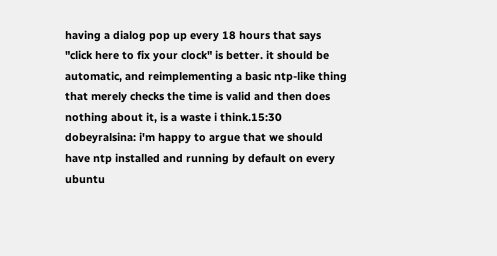having a dialog pop up every 18 hours that says "click here to fix your clock" is better. it should be automatic, and reimplementing a basic ntp-like thing that merely checks the time is valid and then does nothing about it, is a waste i think.15:30
dobeyralsina: i'm happy to argue that we should have ntp installed and running by default on every ubuntu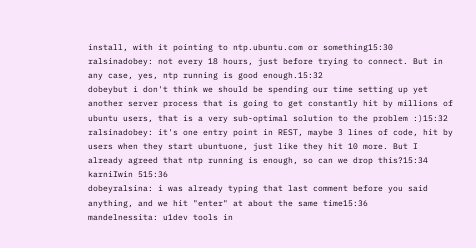install, with it pointing to ntp.ubuntu.com or something15:30
ralsinadobey: not every 18 hours, just before trying to connect. But in any case, yes, ntp running is good enough.15:32
dobeybut i don't think we should be spending our time setting up yet another server process that is going to get constantly hit by millions of ubuntu users, that is a very sub-optimal solution to the problem :)15:32
ralsinadobey: it's one entry point in REST, maybe 3 lines of code, hit by users when they start ubuntuone, just like they hit 10 more. But I already agreed that ntp running is enough, so can we drop this?15:34
karniľwin 515:36
dobeyralsina: i was already typing that last comment before you said anything, and we hit "enter" at about the same time15:36
mandelnessita: u1dev tools in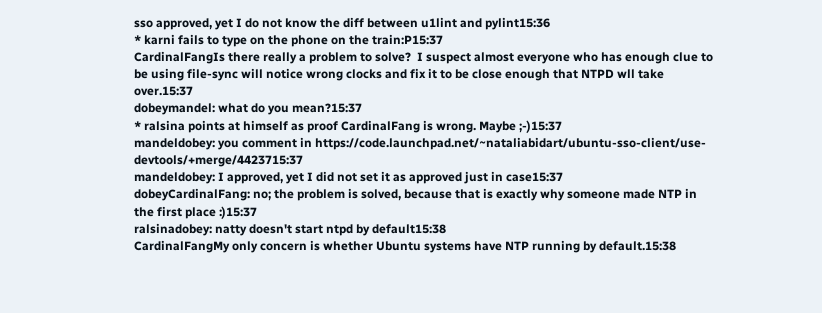sso approved, yet I do not know the diff between u1lint and pylint15:36
* karni fails to type on the phone on the train:P15:37
CardinalFangIs there really a problem to solve?  I suspect almost everyone who has enough clue to be using file-sync will notice wrong clocks and fix it to be close enough that NTPD wll take over.15:37
dobeymandel: what do you mean?15:37
* ralsina points at himself as proof CardinalFang is wrong. Maybe ;-)15:37
mandeldobey: you comment in https://code.launchpad.net/~nataliabidart/ubuntu-sso-client/use-devtools/+merge/4423715:37
mandeldobey: I approved, yet I did not set it as approved just in case15:37
dobeyCardinalFang: no; the problem is solved, because that is exactly why someone made NTP in the first place :)15:37
ralsinadobey: natty doesn't start ntpd by default15:38
CardinalFangMy only concern is whether Ubuntu systems have NTP running by default.15:38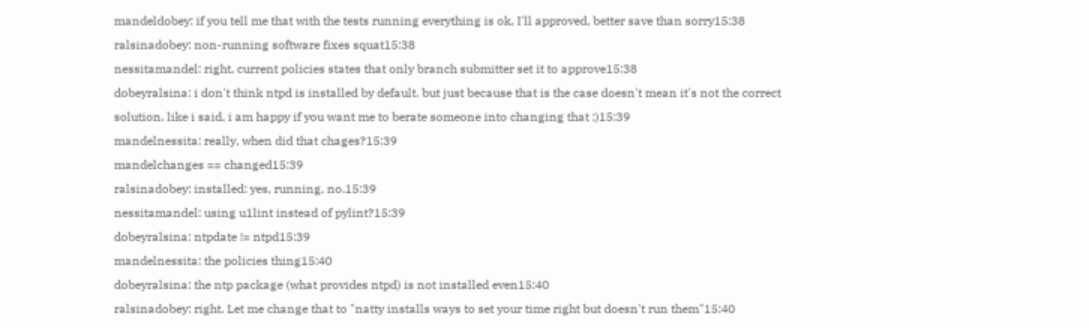mandeldobey: if you tell me that with the tests running everything is ok, I'll approved, better save than sorry15:38
ralsinadobey: non-running software fixes squat15:38
nessitamandel: right, current policies states that only branch submitter set it to approve15:38
dobeyralsina: i don't think ntpd is installed by default. but just because that is the case doesn't mean it's not the correct solution. like i said, i am happy if you want me to berate someone into changing that :)15:39
mandelnessita: really, when did that chages?15:39
mandelchanges == changed15:39
ralsinadobey: installed: yes, running, no.15:39
nessitamandel: using u1lint instead of pylint?15:39
dobeyralsina: ntpdate != ntpd15:39
mandelnessita: the policies thing15:40
dobeyralsina: the ntp package (what provides ntpd) is not installed even15:40
ralsinadobey: right. Let me change that to "natty installs ways to set your time right but doesn't run them"15:40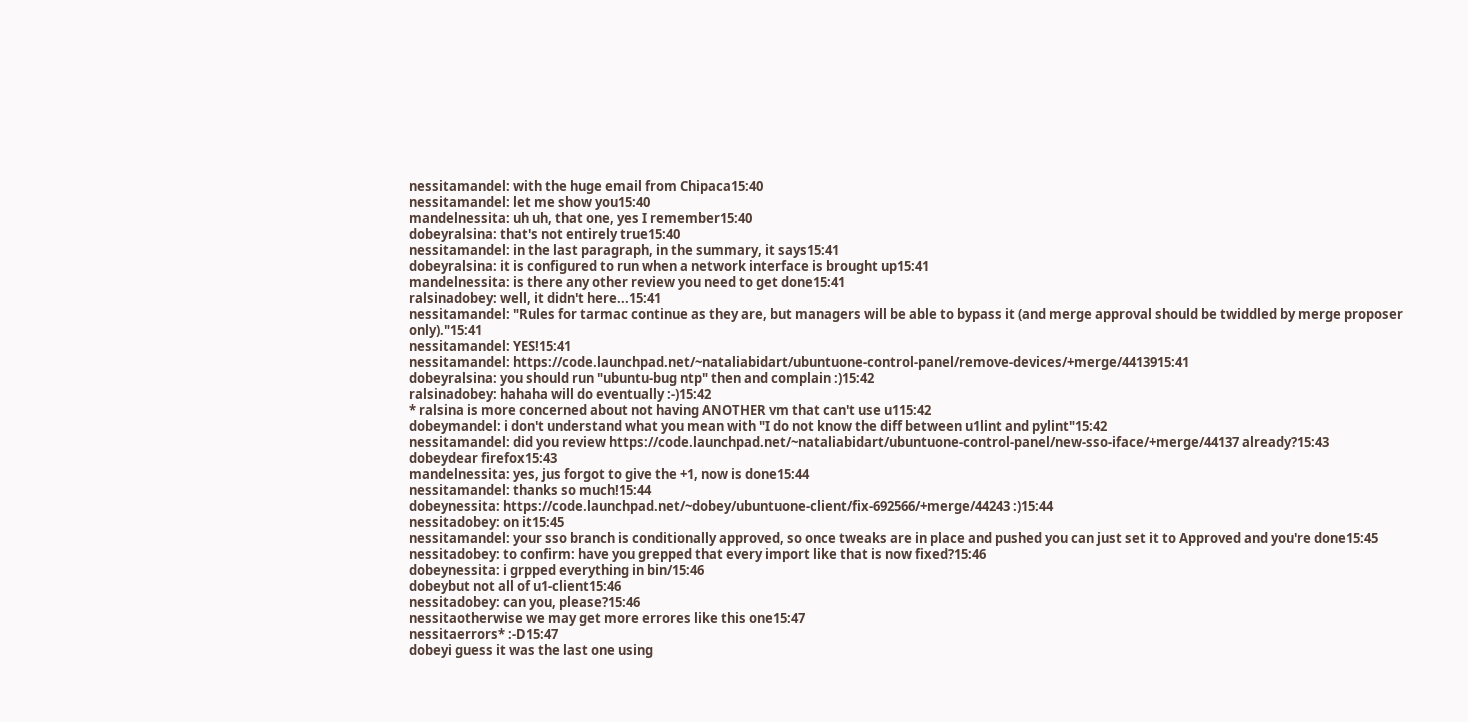nessitamandel: with the huge email from Chipaca15:40
nessitamandel: let me show you15:40
mandelnessita: uh uh, that one, yes I remember15:40
dobeyralsina: that's not entirely true15:40
nessitamandel: in the last paragraph, in the summary, it says15:41
dobeyralsina: it is configured to run when a network interface is brought up15:41
mandelnessita: is there any other review you need to get done15:41
ralsinadobey: well, it didn't here...15:41
nessitamandel: "Rules for tarmac continue as they are, but managers will be able to bypass it (and merge approval should be twiddled by merge proposer only)."15:41
nessitamandel: YES!15:41
nessitamandel: https://code.launchpad.net/~nataliabidart/ubuntuone-control-panel/remove-devices/+merge/4413915:41
dobeyralsina: you should run "ubuntu-bug ntp" then and complain :)15:42
ralsinadobey: hahaha will do eventually :-)15:42
* ralsina is more concerned about not having ANOTHER vm that can't use u115:42
dobeymandel: i don't understand what you mean with "I do not know the diff between u1lint and pylint"15:42
nessitamandel: did you review https://code.launchpad.net/~nataliabidart/ubuntuone-control-panel/new-sso-iface/+merge/44137 already?15:43
dobeydear firefox15:43
mandelnessita: yes, jus forgot to give the +1, now is done15:44
nessitamandel: thanks so much!15:44
dobeynessita: https://code.launchpad.net/~dobey/ubuntuone-client/fix-692566/+merge/44243 :)15:44
nessitadobey: on it15:45
nessitamandel: your sso branch is conditionally approved, so once tweaks are in place and pushed you can just set it to Approved and you're done15:45
nessitadobey: to confirm: have you grepped that every import like that is now fixed?15:46
dobeynessita: i grpped everything in bin/15:46
dobeybut not all of u1-client15:46
nessitadobey: can you, please?15:46
nessitaotherwise we may get more errores like this one15:47
nessitaerrors* :-D15:47
dobeyi guess it was the last one using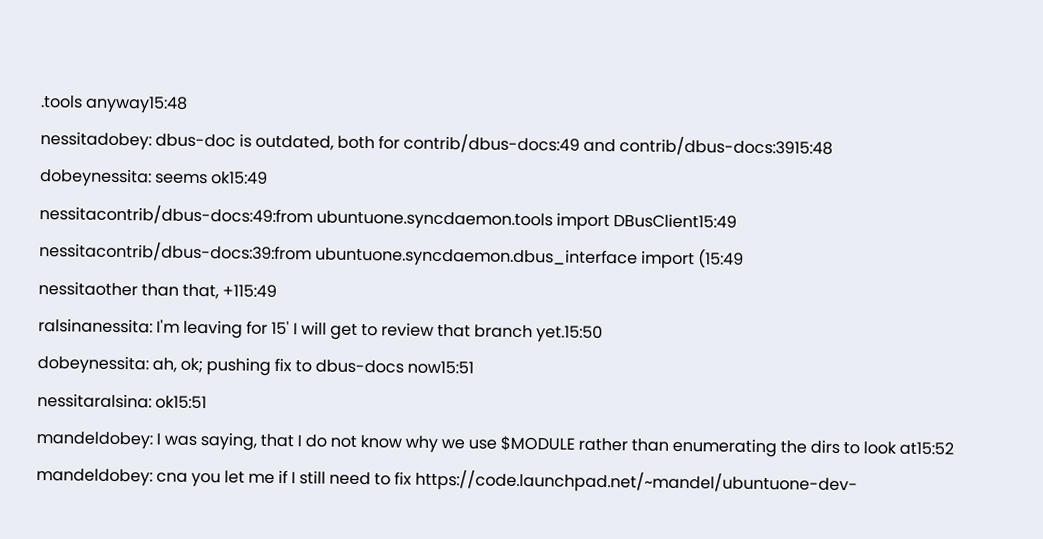.tools anyway15:48
nessitadobey: dbus-doc is outdated, both for contrib/dbus-docs:49 and contrib/dbus-docs:3915:48
dobeynessita: seems ok15:49
nessitacontrib/dbus-docs:49:from ubuntuone.syncdaemon.tools import DBusClient15:49
nessitacontrib/dbus-docs:39:from ubuntuone.syncdaemon.dbus_interface import (15:49
nessitaother than that, +115:49
ralsinanessita: I'm leaving for 15' I will get to review that branch yet.15:50
dobeynessita: ah, ok; pushing fix to dbus-docs now15:51
nessitaralsina: ok15:51
mandeldobey: I was saying, that I do not know why we use $MODULE rather than enumerating the dirs to look at15:52
mandeldobey: cna you let me if I still need to fix https://code.launchpad.net/~mandel/ubuntuone-dev-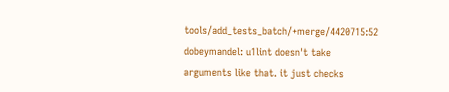tools/add_tests_batch/+merge/4420715:52
dobeymandel: u1lint doesn't take arguments like that. it just checks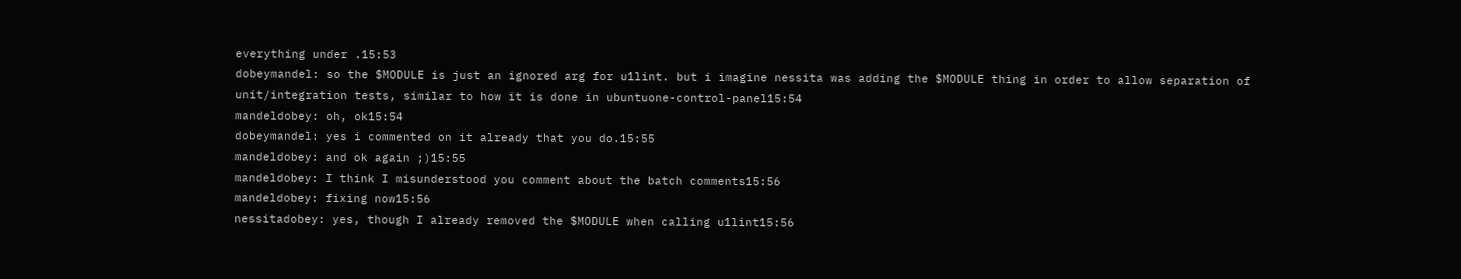everything under .15:53
dobeymandel: so the $MODULE is just an ignored arg for u1lint. but i imagine nessita was adding the $MODULE thing in order to allow separation of unit/integration tests, similar to how it is done in ubuntuone-control-panel15:54
mandeldobey: oh, ok15:54
dobeymandel: yes i commented on it already that you do.15:55
mandeldobey: and ok again ;)15:55
mandeldobey: I think I misunderstood you comment about the batch comments15:56
mandeldobey: fixing now15:56
nessitadobey: yes, though I already removed the $MODULE when calling u1lint15:56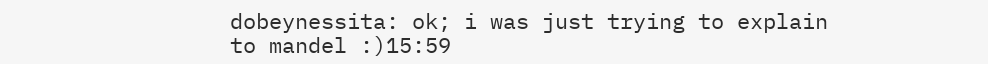dobeynessita: ok; i was just trying to explain to mandel :)15:59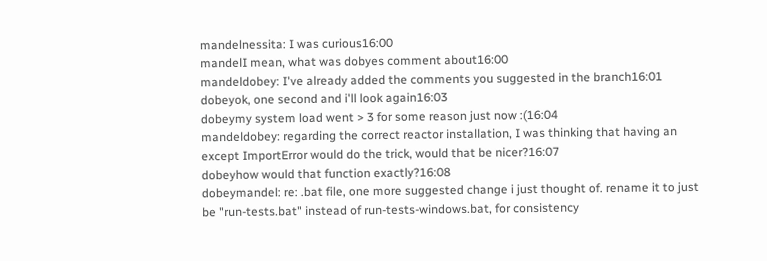mandelnessita: I was curious16:00
mandelI mean, what was dobyes comment about16:00
mandeldobey: I've already added the comments you suggested in the branch16:01
dobeyok, one second and i'll look again16:03
dobeymy system load went > 3 for some reason just now :(16:04
mandeldobey: regarding the correct reactor installation, I was thinking that having an except ImportError would do the trick, would that be nicer?16:07
dobeyhow would that function exactly?16:08
dobeymandel: re: .bat file, one more suggested change i just thought of. rename it to just be "run-tests.bat" instead of run-tests-windows.bat, for consistency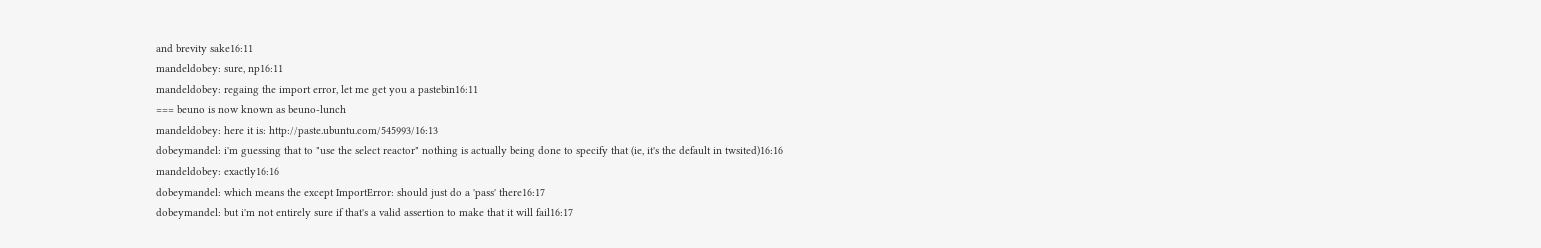and brevity sake16:11
mandeldobey: sure, np16:11
mandeldobey: regaing the import error, let me get you a pastebin16:11
=== beuno is now known as beuno-lunch
mandeldobey: here it is: http://paste.ubuntu.com/545993/16:13
dobeymandel: i'm guessing that to "use the select reactor" nothing is actually being done to specify that (ie, it's the default in twsited)16:16
mandeldobey: exactly16:16
dobeymandel: which means the except ImportError: should just do a 'pass' there16:17
dobeymandel: but i'm not entirely sure if that's a valid assertion to make that it will fail16:17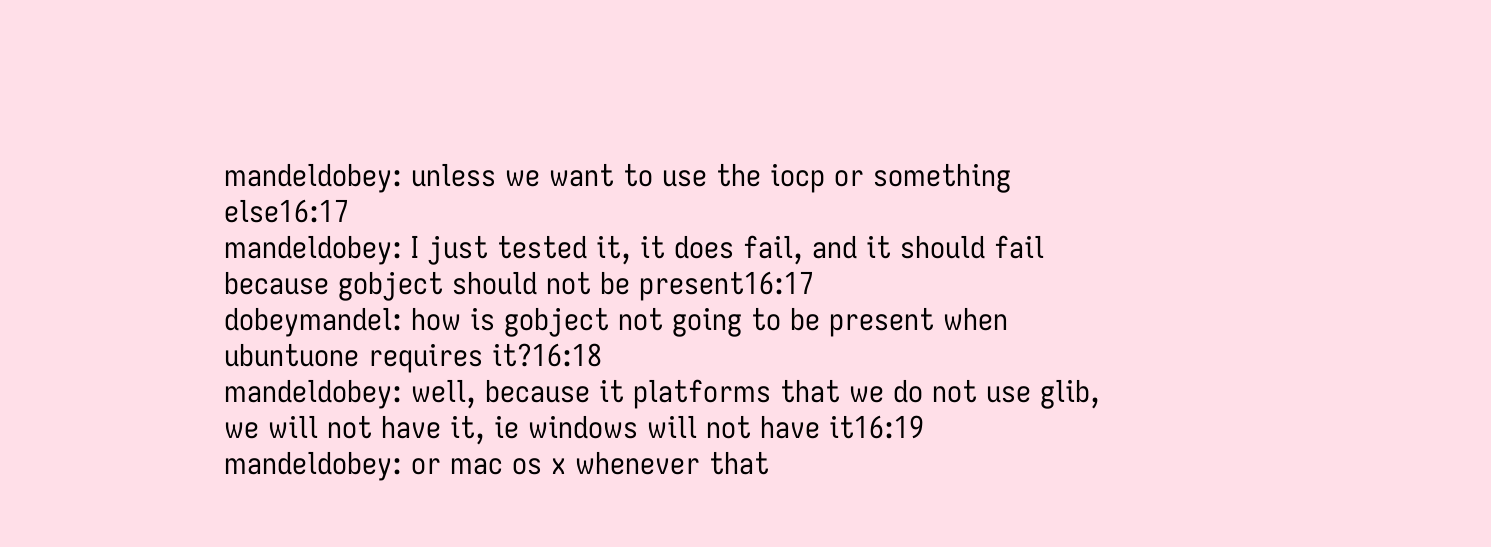mandeldobey: unless we want to use the iocp or something else16:17
mandeldobey: I just tested it, it does fail, and it should fail because gobject should not be present16:17
dobeymandel: how is gobject not going to be present when ubuntuone requires it?16:18
mandeldobey: well, because it platforms that we do not use glib, we will not have it, ie windows will not have it16:19
mandeldobey: or mac os x whenever that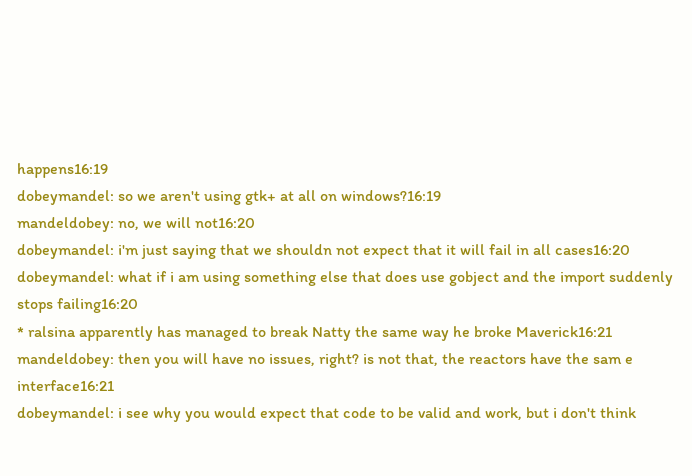happens16:19
dobeymandel: so we aren't using gtk+ at all on windows?16:19
mandeldobey: no, we will not16:20
dobeymandel: i'm just saying that we shouldn not expect that it will fail in all cases16:20
dobeymandel: what if i am using something else that does use gobject and the import suddenly stops failing16:20
* ralsina apparently has managed to break Natty the same way he broke Maverick16:21
mandeldobey: then you will have no issues, right? is not that, the reactors have the sam e interface16:21
dobeymandel: i see why you would expect that code to be valid and work, but i don't think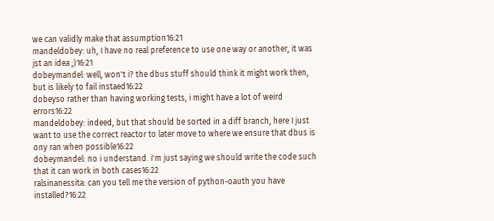we can validly make that assumption16:21
mandeldobey: uh, I have no real preference to use one way or another, it was jst an idea ;)16:21
dobeymandel: well, won't i? the dbus stuff should think it might work then, but is likely to fail instaed16:22
dobeyso rather than having working tests, i might have a lot of weird errors16:22
mandeldobey: indeed, but that should be sorted in a diff branch, here I just want to use the correct reactor to later move to where we ensure that dbus is ony ran when possible16:22
dobeymandel: no i understand. i'm just saying we should write the code such that it can work in both cases16:22
ralsinanessita: can you tell me the version of python-oauth you have installed?16:22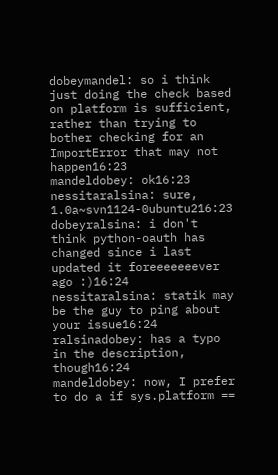dobeymandel: so i think just doing the check based on platform is sufficient, rather than trying to bother checking for an ImportError that may not happen16:23
mandeldobey: ok16:23
nessitaralsina: sure, 1.0a~svn1124-0ubuntu216:23
dobeyralsina: i don't think python-oauth has changed since i last updated it foreeeeeeever ago :)16:24
nessitaralsina: statik may be the guy to ping about your issue16:24
ralsinadobey: has a typo in the description, though16:24
mandeldobey: now, I prefer to do a if sys.platform ==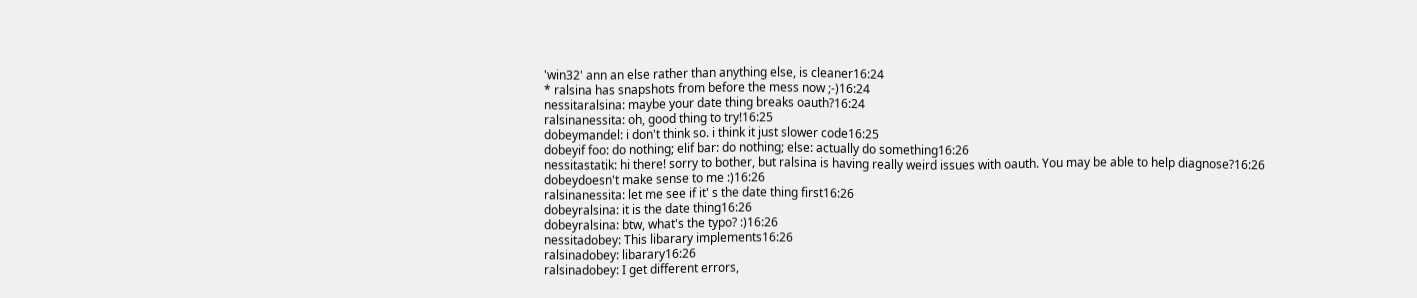'win32' ann an else rather than anything else, is cleaner16:24
* ralsina has snapshots from before the mess now ;-)16:24
nessitaralsina: maybe your date thing breaks oauth?16:24
ralsinanessita: oh, good thing to try!16:25
dobeymandel: i don't think so. i think it just slower code16:25
dobeyif foo: do nothing; elif bar: do nothing; else: actually do something16:26
nessitastatik: hi there! sorry to bother, but ralsina is having really weird issues with oauth. You may be able to help diagnose?16:26
dobeydoesn't make sense to me :)16:26
ralsinanessita: let me see if it' s the date thing first16:26
dobeyralsina: it is the date thing16:26
dobeyralsina: btw, what's the typo? :)16:26
nessitadobey: This libarary implements16:26
ralsinadobey: libarary16:26
ralsinadobey: I get different errors,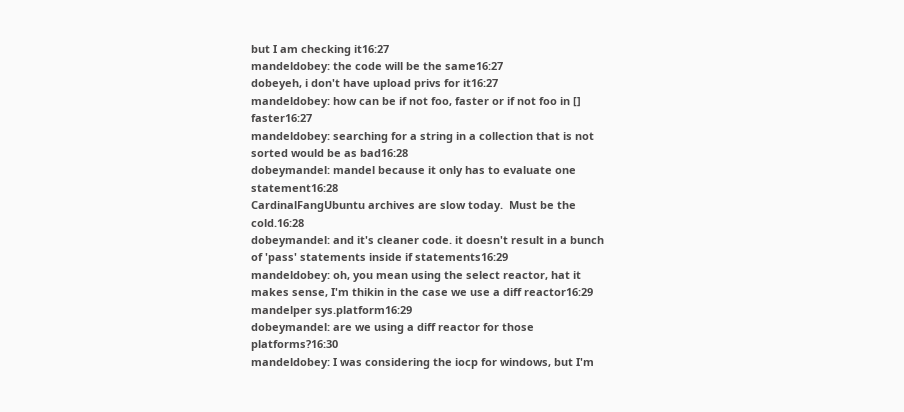but I am checking it16:27
mandeldobey: the code will be the same16:27
dobeyeh, i don't have upload privs for it16:27
mandeldobey: how can be if not foo, faster or if not foo in [] faster16:27
mandeldobey: searching for a string in a collection that is not sorted would be as bad16:28
dobeymandel: mandel because it only has to evaluate one statement16:28
CardinalFangUbuntu archives are slow today.  Must be the cold.16:28
dobeymandel: and it's cleaner code. it doesn't result in a bunch of 'pass' statements inside if statements16:29
mandeldobey: oh, you mean using the select reactor, hat it makes sense, I'm thikin in the case we use a diff reactor16:29
mandelper sys.platform16:29
dobeymandel: are we using a diff reactor for those platforms?16:30
mandeldobey: I was considering the iocp for windows, but I'm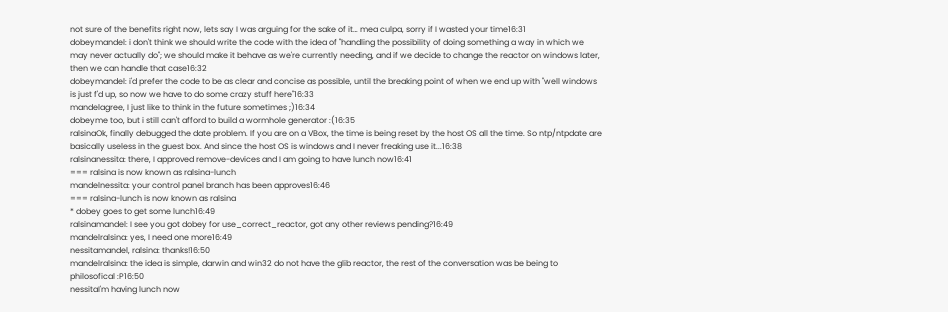not sure of the benefits right now, lets say I was arguing for the sake of it… mea culpa, sorry if I wasted your time16:31
dobeymandel: i don't think we should write the code with the idea of "handling the possibility of doing something a way in which we may never actually do"; we should make it behave as we're currently needing, and if we decide to change the reactor on windows later, then we can handle that case16:32
dobeymandel: i'd prefer the code to be as clear and concise as possible, until the breaking point of when we end up with "well windows is just f'd up, so now we have to do some crazy stuff here"16:33
mandelagree, I just like to think in the future sometimes ;)16:34
dobeyme too, but i still can't afford to build a wormhole generator :(16:35
ralsinaOk, finally debugged the date problem. If you are on a VBox, the time is being reset by the host OS all the time. So ntp/ntpdate are basically useless in the guest box. And since the host OS is windows and I never freaking use it...16:38
ralsinanessita: there, I approved remove-devices and I am going to have lunch now16:41
=== ralsina is now known as ralsina-lunch
mandelnessita: your control panel branch has been approves16:46
=== ralsina-lunch is now known as ralsina
* dobey goes to get some lunch16:49
ralsinamandel: I see you got dobey for use_correct_reactor, got any other reviews pending?16:49
mandelralsina: yes, I need one more16:49
nessitamandel, ralsina: thanks!16:50
mandelralsina: the idea is simple, darwin and win32 do not have the glib reactor, the rest of the conversation was be being to philosofical :P16:50
nessitaI'm having lunch now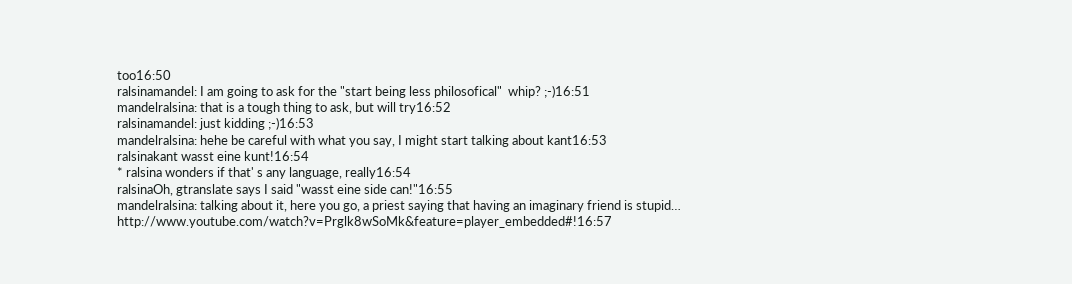too16:50
ralsinamandel: I am going to ask for the "start being less philosofical"  whip? ;-)16:51
mandelralsina: that is a tough thing to ask, but will try16:52
ralsinamandel: just kidding ;-)16:53
mandelralsina: hehe be careful with what you say, I might start talking about kant16:53
ralsinakant wasst eine kunt!16:54
* ralsina wonders if that' s any language, really16:54
ralsinaOh, gtranslate says I said "wasst eine side can!"16:55
mandelralsina: talking about it, here you go, a priest saying that having an imaginary friend is stupid… http://www.youtube.com/watch?v=Prglk8wSoMk&feature=player_embedded#!16:57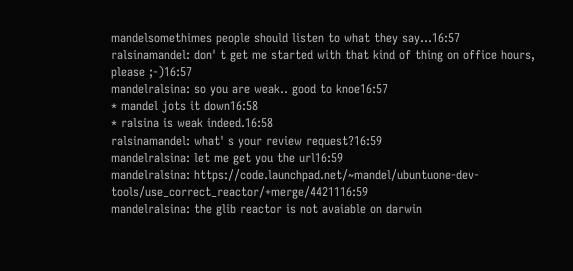mandelsomethimes people should listen to what they say…16:57
ralsinamandel: don' t get me started with that kind of thing on office hours, please ;-)16:57
mandelralsina: so you are weak.. good to knoe16:57
* mandel jots it down16:58
* ralsina is weak indeed.16:58
ralsinamandel: what' s your review request?16:59
mandelralsina: let me get you the url16:59
mandelralsina: https://code.launchpad.net/~mandel/ubuntuone-dev-tools/use_correct_reactor/+merge/4421116:59
mandelralsina: the glib reactor is not avaiable on darwin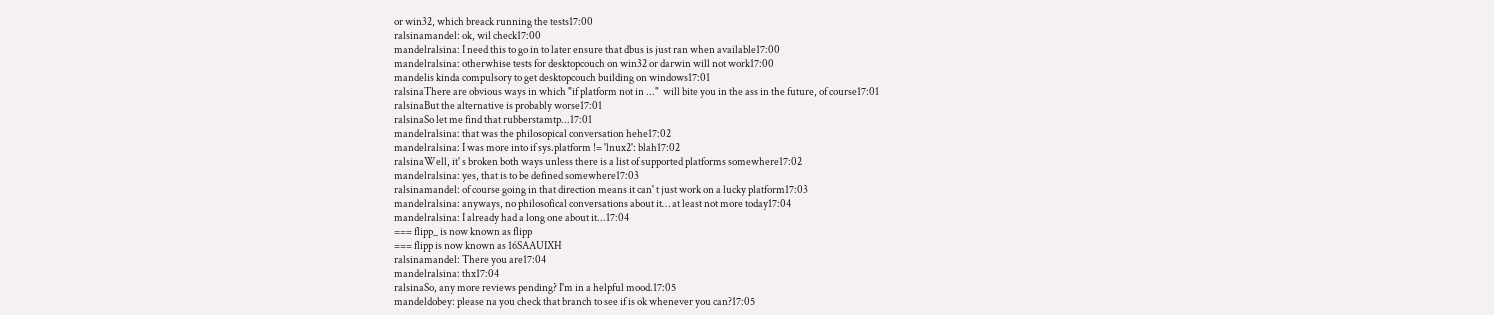or win32, which breack running the tests17:00
ralsinamandel: ok, wil check17:00
mandelralsina: I need this to go in to later ensure that dbus is just ran when available17:00
mandelralsina: otherwhise tests for desktopcouch on win32 or darwin will not work17:00
mandelis kinda compulsory to get desktopcouch building on windows17:01
ralsinaThere are obvious ways in which "if platform not in ..."  will bite you in the ass in the future, of course17:01
ralsinaBut the alternative is probably worse17:01
ralsinaSo let me find that rubberstamtp...17:01
mandelralsina: that was the philosopical conversation hehe17:02
mandelralsina: I was more into if sys.platform != 'lnux2': blah17:02
ralsinaWell, it' s broken both ways unless there is a list of supported platforms somewhere17:02
mandelralsina: yes, that is to be defined somewhere17:03
ralsinamandel: of course going in that direction means it can' t just work on a lucky platform17:03
mandelralsina: anyways, no philosofical conversations about it… at least not more today17:04
mandelralsina: I already had a long one about it...17:04
=== flipp_ is now known as flipp
=== flipp is now known as 16SAAUIXH
ralsinamandel: There you are17:04
mandelralsina: thx17:04
ralsinaSo, any more reviews pending? I'm in a helpful mood.17:05
mandeldobey: please na you check that branch to see if is ok whenever you can?17:05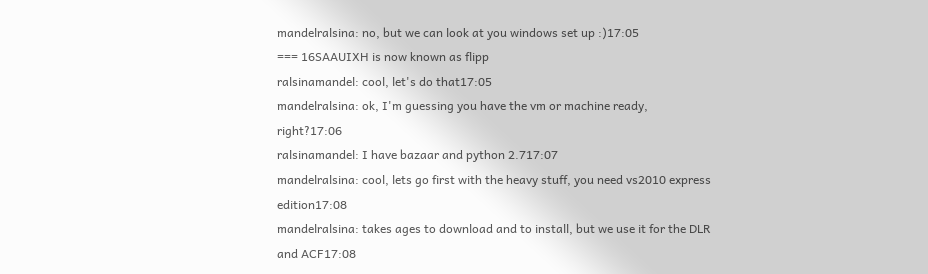mandelralsina: no, but we can look at you windows set up :)17:05
=== 16SAAUIXH is now known as flipp
ralsinamandel: cool, let's do that17:05
mandelralsina: ok, I'm guessing you have the vm or machine ready, right?17:06
ralsinamandel: I have bazaar and python 2.717:07
mandelralsina: cool, lets go first with the heavy stuff, you need vs2010 express edition17:08
mandelralsina: takes ages to download and to install, but we use it for the DLR and ACF17:08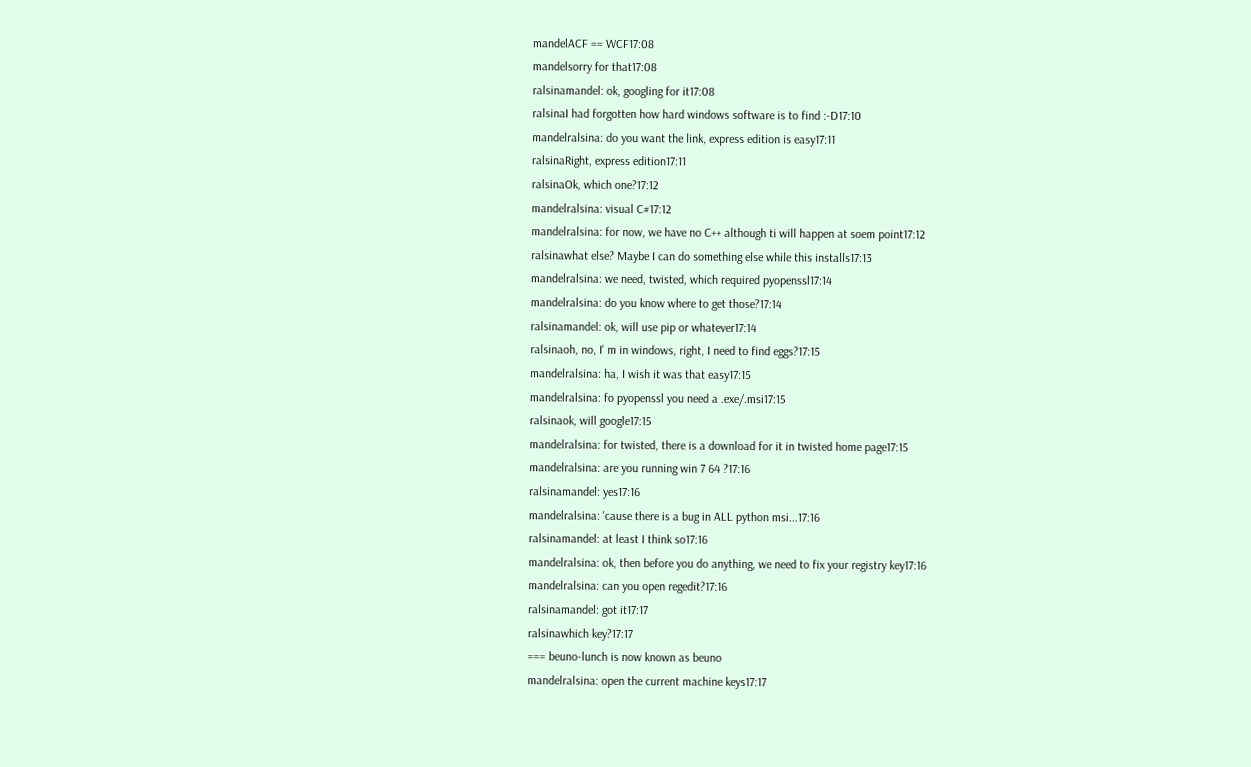mandelACF == WCF17:08
mandelsorry for that17:08
ralsinamandel: ok, googling for it17:08
ralsinaI had forgotten how hard windows software is to find :-D17:10
mandelralsina: do you want the link, express edition is easy17:11
ralsinaRight, express edition17:11
ralsinaOk, which one?17:12
mandelralsina: visual C#17:12
mandelralsina: for now, we have no C++ although ti will happen at soem point17:12
ralsinawhat else? Maybe I can do something else while this installs17:13
mandelralsina: we need, twisted, which required pyopenssl17:14
mandelralsina: do you know where to get those?17:14
ralsinamandel: ok, will use pip or whatever17:14
ralsinaoh, no, I' m in windows, right, I need to find eggs?17:15
mandelralsina: ha, I wish it was that easy17:15
mandelralsina: fo pyopenssl you need a .exe/.msi17:15
ralsinaok, will google17:15
mandelralsina: for twisted, there is a download for it in twisted home page17:15
mandelralsina: are you running win 7 64 ?17:16
ralsinamandel: yes17:16
mandelralsina: 'cause there is a bug in ALL python msi...17:16
ralsinamandel: at least I think so17:16
mandelralsina: ok, then before you do anything, we need to fix your registry key17:16
mandelralsina: can you open regedit?17:16
ralsinamandel: got it17:17
ralsinawhich key?17:17
=== beuno-lunch is now known as beuno
mandelralsina: open the current machine keys17:17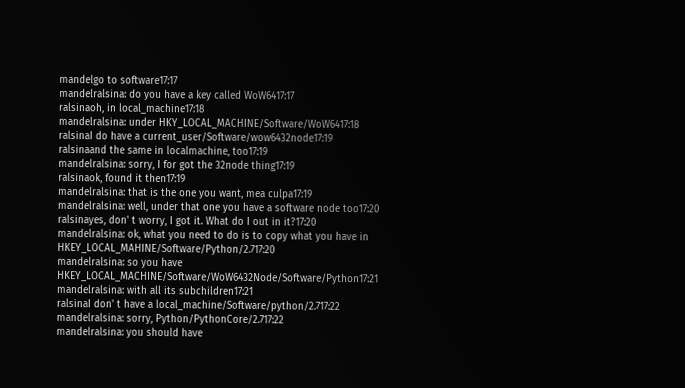mandelgo to software17:17
mandelralsina: do you have a key called WoW6417:17
ralsinaoh, in local_machine17:18
mandelralsina: under HKY_LOCAL_MACHINE/Software/WoW6417:18
ralsinaI do have a current_user/Software/wow6432node17:19
ralsinaand the same in localmachine, too17:19
mandelralsina: sorry, I for got the 32node thing17:19
ralsinaok, found it then17:19
mandelralsina: that is the one you want, mea culpa17:19
mandelralsina: well, under that one you have a software node too17:20
ralsinayes, don' t worry, I got it. What do I out in it?17:20
mandelralsina: ok, what you need to do is to copy what you have in HKEY_LOCAL_MAHINE/Software/Python/2.717:20
mandelralsina: so you have HKEY_LOCAL_MACHINE/Software/WoW6432Node/Software/Python17:21
mandelralsina: with all its subchildren17:21
ralsinaI don' t have a local_machine/Software/python/2.717:22
mandelralsina: sorry, Python/PythonCore/2.717:22
mandelralsina: you should have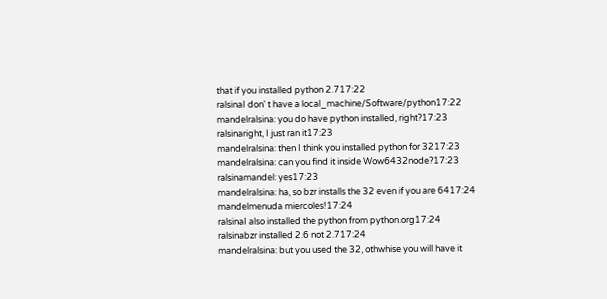that if you installed python 2.717:22
ralsinaI don' t have a local_machine/Software/python17:22
mandelralsina: you do have python installed, right?17:23
ralsinaright, I just ran it17:23
mandelralsina: then I think you installed python for 3217:23
mandelralsina: can you find it inside Wow6432node?17:23
ralsinamandel: yes17:23
mandelralsina: ha, so bzr installs the 32 even if you are 6417:24
mandelmenuda miercoles!17:24
ralsinaI also installed the python from python.org17:24
ralsinabzr installed 2.6 not 2.717:24
mandelralsina: but you used the 32, othwhise you will have it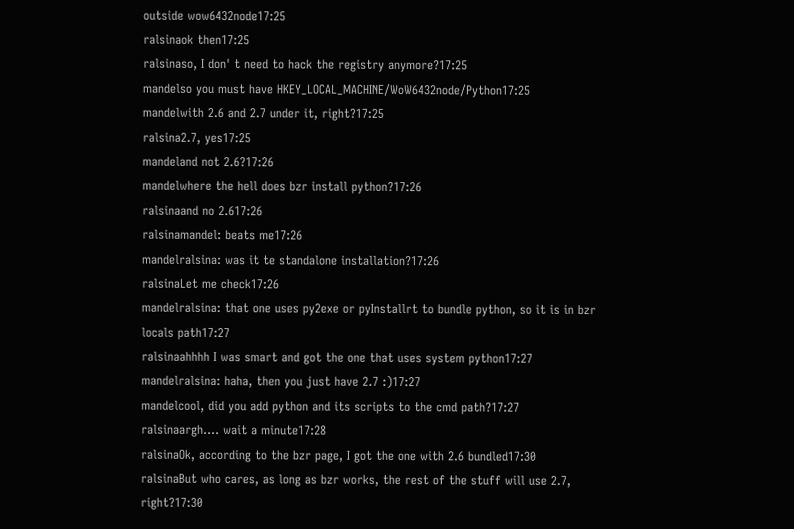outside wow6432node17:25
ralsinaok then17:25
ralsinaso, I don' t need to hack the registry anymore?17:25
mandelso you must have HKEY_LOCAL_MACHINE/WoW6432node/Python17:25
mandelwith 2.6 and 2.7 under it, right?17:25
ralsina2.7, yes17:25
mandeland not 2.6?17:26
mandelwhere the hell does bzr install python?17:26
ralsinaand no 2.617:26
ralsinamandel: beats me17:26
mandelralsina: was it te standalone installation?17:26
ralsinaLet me check17:26
mandelralsina: that one uses py2exe or pyInstallrt to bundle python, so it is in bzr locals path17:27
ralsinaahhhh I was smart and got the one that uses system python17:27
mandelralsina: haha, then you just have 2.7 :)17:27
mandelcool, did you add python and its scripts to the cmd path?17:27
ralsinaargh.... wait a minute17:28
ralsinaOk, according to the bzr page, I got the one with 2.6 bundled17:30
ralsinaBut who cares, as long as bzr works, the rest of the stuff will use 2.7, right?17:30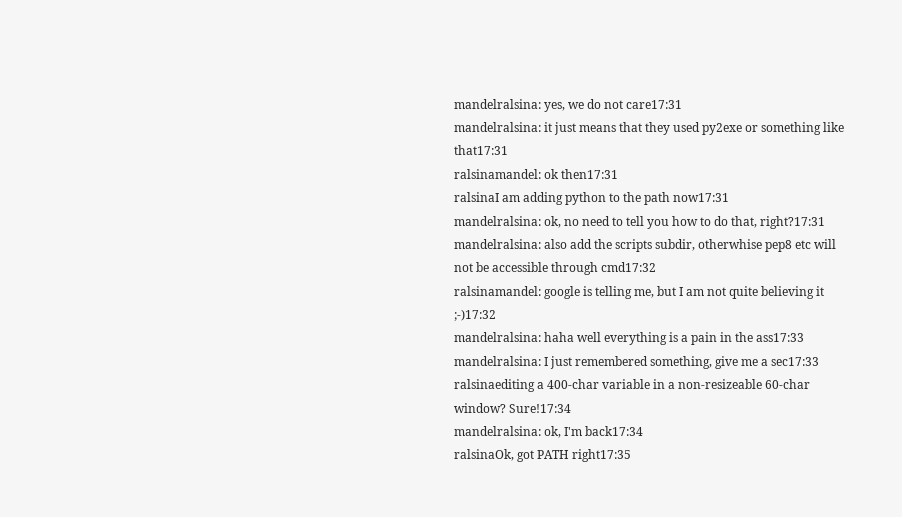mandelralsina: yes, we do not care17:31
mandelralsina: it just means that they used py2exe or something like that17:31
ralsinamandel: ok then17:31
ralsinaI am adding python to the path now17:31
mandelralsina: ok, no need to tell you how to do that, right?17:31
mandelralsina: also add the scripts subdir, otherwhise pep8 etc will not be accessible through cmd17:32
ralsinamandel: google is telling me, but I am not quite believing it ;-)17:32
mandelralsina: haha well everything is a pain in the ass17:33
mandelralsina: I just remembered something, give me a sec17:33
ralsinaediting a 400-char variable in a non-resizeable 60-char window? Sure!17:34
mandelralsina: ok, I'm back17:34
ralsinaOk, got PATH right17:35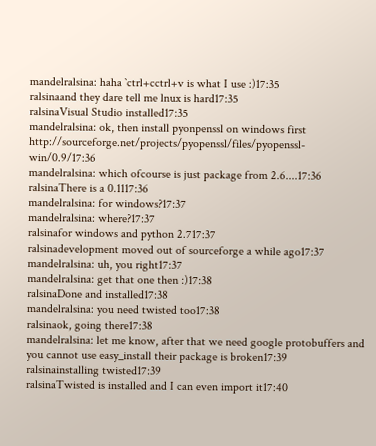mandelralsina: haha `ctrl+cctrl+v is what I use :)17:35
ralsinaand they dare tell me lnux is hard17:35
ralsinaVisual Studio installed17:35
mandelralsina: ok, then install pyonpenssl on windows first http://sourceforge.net/projects/pyopenssl/files/pyopenssl-win/0.9/17:36
mandelralsina: which ofcourse is just package from 2.6....17:36
ralsinaThere is a 0.1117:36
mandelralsina: for windows?17:37
mandelralsina: where?17:37
ralsinafor windows and python 2.717:37
ralsinadevelopment moved out of sourceforge a while ago17:37
mandelralsina: uh, you right17:37
mandelralsina: get that one then :)17:38
ralsinaDone and installed17:38
mandelralsina: you need twisted too17:38
ralsinaok, going there17:38
mandelralsina: let me know, after that we need google protobuffers and you cannot use easy_install their package is broken17:39
ralsinainstalling twisted17:39
ralsinaTwisted is installed and I can even import it17:40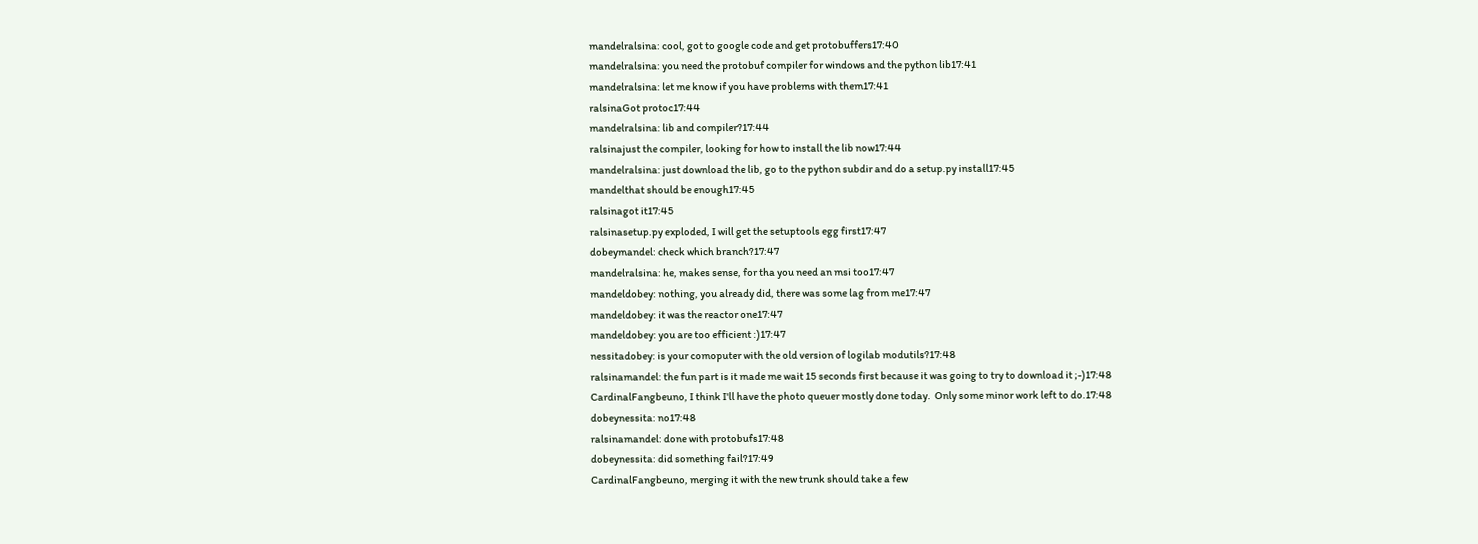mandelralsina: cool, got to google code and get protobuffers17:40
mandelralsina: you need the protobuf compiler for windows and the python lib17:41
mandelralsina: let me know if you have problems with them17:41
ralsinaGot protoc17:44
mandelralsina: lib and compiler?17:44
ralsinajust the compiler, looking for how to install the lib now17:44
mandelralsina: just download the lib, go to the python subdir and do a setup.py install17:45
mandelthat should be enough17:45
ralsinagot it17:45
ralsinasetup.py exploded, I will get the setuptools egg first17:47
dobeymandel: check which branch?17:47
mandelralsina: he, makes sense, for tha you need an msi too17:47
mandeldobey: nothing, you already did, there was some lag from me17:47
mandeldobey: it was the reactor one17:47
mandeldobey: you are too efficient :)17:47
nessitadobey: is your comoputer with the old version of logilab modutils?17:48
ralsinamandel: the fun part is it made me wait 15 seconds first because it was going to try to download it ;-)17:48
CardinalFangbeuno, I think I'll have the photo queuer mostly done today.  Only some minor work left to do.17:48
dobeynessita: no17:48
ralsinamandel: done with protobufs17:48
dobeynessita: did something fail?17:49
CardinalFangbeuno, merging it with the new trunk should take a few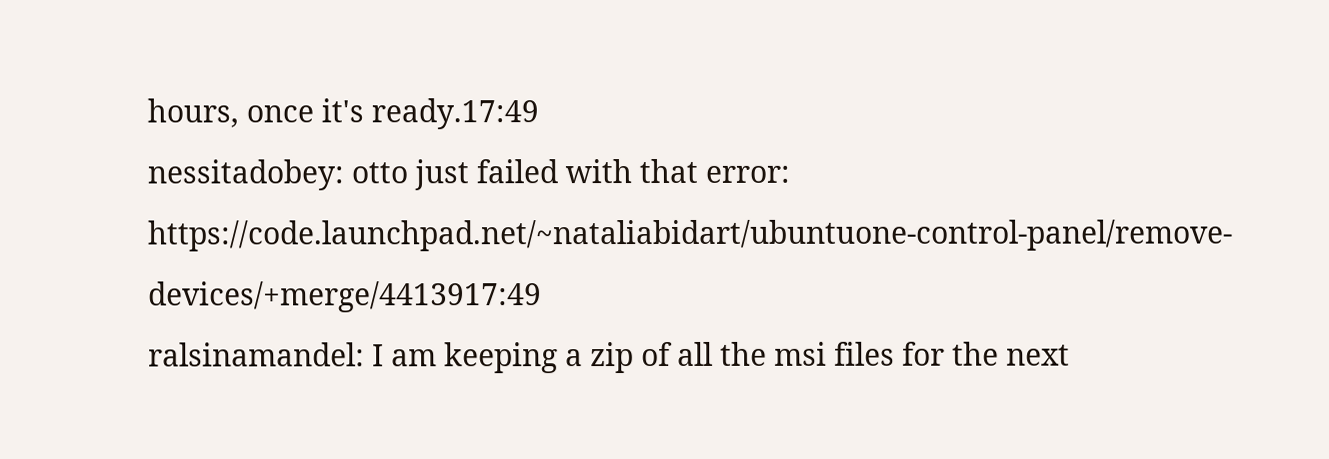hours, once it's ready.17:49
nessitadobey: otto just failed with that error: https://code.launchpad.net/~nataliabidart/ubuntuone-control-panel/remove-devices/+merge/4413917:49
ralsinamandel: I am keeping a zip of all the msi files for the next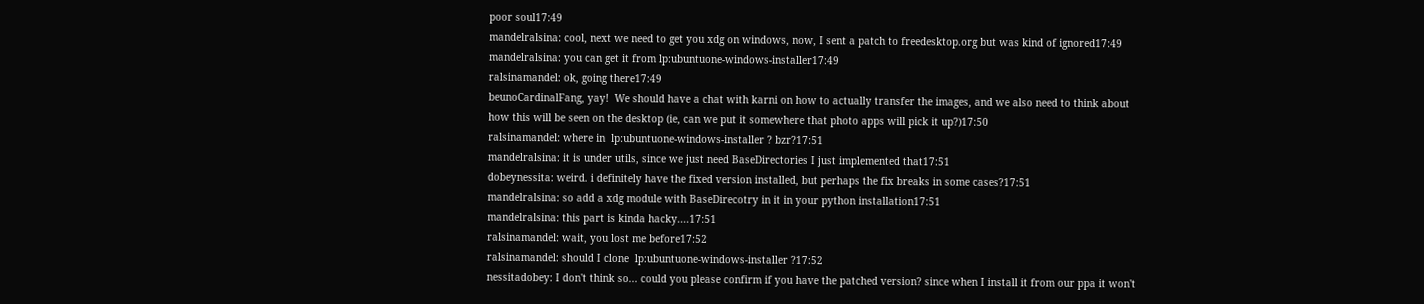poor soul17:49
mandelralsina: cool, next we need to get you xdg on windows, now, I sent a patch to freedesktop.org but was kind of ignored17:49
mandelralsina: you can get it from lp:ubuntuone-windows-installer17:49
ralsinamandel: ok, going there17:49
beunoCardinalFang, yay!  We should have a chat with karni on how to actually transfer the images, and we also need to think about how this will be seen on the desktop (ie, can we put it somewhere that photo apps will pick it up?)17:50
ralsinamandel: where in  lp:ubuntuone-windows-installer ? bzr?17:51
mandelralsina: it is under utils, since we just need BaseDirectories I just implemented that17:51
dobeynessita: weird. i definitely have the fixed version installed, but perhaps the fix breaks in some cases?17:51
mandelralsina: so add a xdg module with BaseDirecotry in it in your python installation17:51
mandelralsina: this part is kinda hacky....17:51
ralsinamandel: wait, you lost me before17:52
ralsinamandel: should I clone  lp:ubuntuone-windows-installer ?17:52
nessitadobey: I don't think so... could you please confirm if you have the patched version? since when I install it from our ppa it won't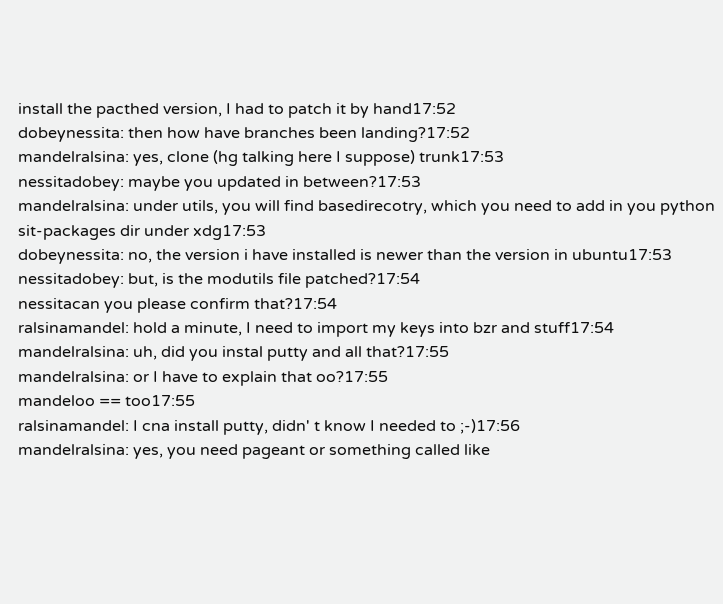install the pacthed version, I had to patch it by hand17:52
dobeynessita: then how have branches been landing?17:52
mandelralsina: yes, clone (hg talking here I suppose) trunk17:53
nessitadobey: maybe you updated in between?17:53
mandelralsina: under utils, you will find basedirecotry, which you need to add in you python sit-packages dir under xdg17:53
dobeynessita: no, the version i have installed is newer than the version in ubuntu17:53
nessitadobey: but, is the modutils file patched?17:54
nessitacan you please confirm that?17:54
ralsinamandel: hold a minute, I need to import my keys into bzr and stuff17:54
mandelralsina: uh, did you instal putty and all that?17:55
mandelralsina: or I have to explain that oo?17:55
mandeloo == too17:55
ralsinamandel: I cna install putty, didn' t know I needed to ;-)17:56
mandelralsina: yes, you need pageant or something called like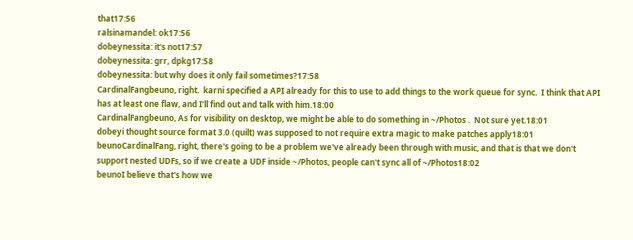that17:56
ralsinamandel: ok17:56
dobeynessita: it's not17:57
dobeynessita: grr, dpkg17:58
dobeynessita: but why does it only fail sometimes?17:58
CardinalFangbeuno, right.  karni specified a API already for this to use to add things to the work queue for sync.  I think that API has at least one flaw, and I'll find out and talk with him.18:00
CardinalFangbeuno, As for visibility on desktop, we might be able to do something in ~/Photos .  Not sure yet.18:01
dobeyi thought source format 3.0 (quilt) was supposed to not require extra magic to make patches apply18:01
beunoCardinalFang, right, there's going to be a problem we've already been through with music, and that is that we don't support nested UDFs, so if we create a UDF inside ~/Photos, people can't sync all of ~/Photos18:02
beunoI believe that's how we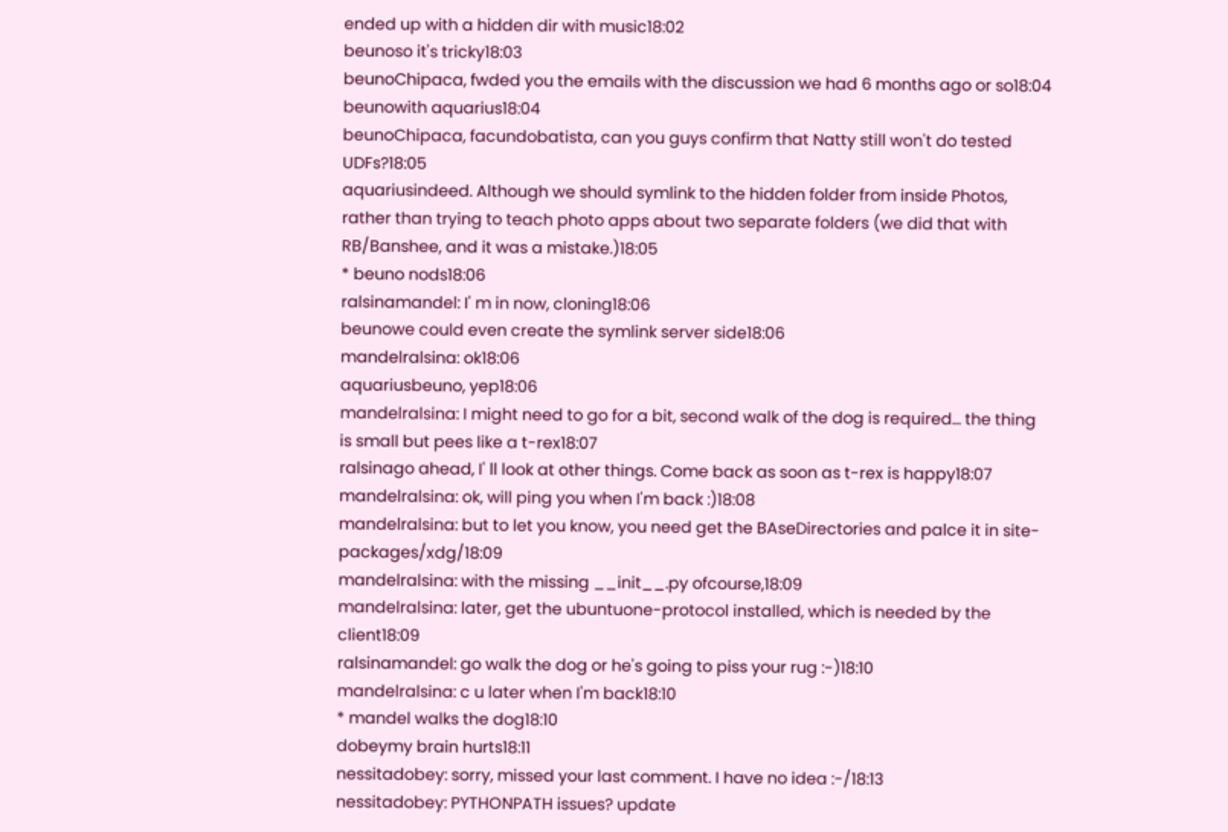ended up with a hidden dir with music18:02
beunoso it's tricky18:03
beunoChipaca, fwded you the emails with the discussion we had 6 months ago or so18:04
beunowith aquarius18:04
beunoChipaca, facundobatista, can you guys confirm that Natty still won't do tested UDFs?18:05
aquariusindeed. Although we should symlink to the hidden folder from inside Photos, rather than trying to teach photo apps about two separate folders (we did that with RB/Banshee, and it was a mistake.)18:05
* beuno nods18:06
ralsinamandel: I' m in now, cloning18:06
beunowe could even create the symlink server side18:06
mandelralsina: ok18:06
aquariusbeuno, yep18:06
mandelralsina: I might need to go for a bit, second walk of the dog is required… the thing is small but pees like a t-rex18:07
ralsinago ahead, I' ll look at other things. Come back as soon as t-rex is happy18:07
mandelralsina: ok, will ping you when I'm back :)18:08
mandelralsina: but to let you know, you need get the BAseDirectories and palce it in site-packages/xdg/18:09
mandelralsina: with the missing __init__.py ofcourse,18:09
mandelralsina: later, get the ubuntuone-protocol installed, which is needed by the client18:09
ralsinamandel: go walk the dog or he's going to piss your rug :-)18:10
mandelralsina: c u later when I'm back18:10
* mandel walks the dog18:10
dobeymy brain hurts18:11
nessitadobey: sorry, missed your last comment. I have no idea :-/18:13
nessitadobey: PYTHONPATH issues? update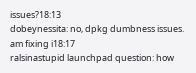issues?18:13
dobeynessita: no, dpkg dumbness issues. am fixing i18:17
ralsinastupid launchpad question: how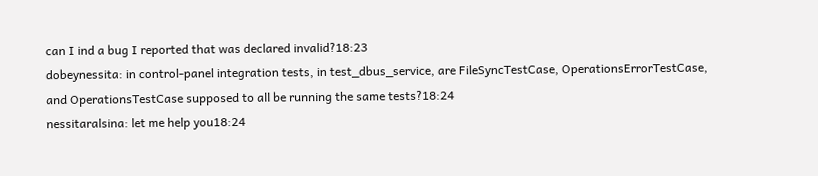can I ind a bug I reported that was declared invalid?18:23
dobeynessita: in control-panel integration tests, in test_dbus_service, are FileSyncTestCase, OperationsErrorTestCase, and OperationsTestCase supposed to all be running the same tests?18:24
nessitaralsina: let me help you18:24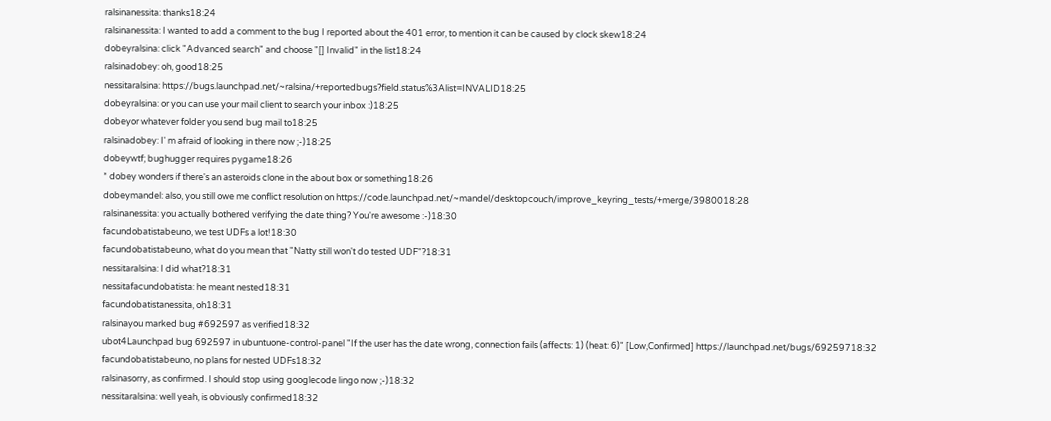ralsinanessita: thanks18:24
ralsinanessita: I wanted to add a comment to the bug I reported about the 401 error, to mention it can be caused by clock skew18:24
dobeyralsina: click "Advanced search" and choose "[] Invalid" in the list18:24
ralsinadobey: oh, good18:25
nessitaralsina: https://bugs.launchpad.net/~ralsina/+reportedbugs?field.status%3Alist=INVALID18:25
dobeyralsina: or you can use your mail client to search your inbox :)18:25
dobeyor whatever folder you send bug mail to18:25
ralsinadobey: I' m afraid of looking in there now ;-)18:25
dobeywtf; bughugger requires pygame18:26
* dobey wonders if there's an asteroids clone in the about box or something18:26
dobeymandel: also, you still owe me conflict resolution on https://code.launchpad.net/~mandel/desktopcouch/improve_keyring_tests/+merge/3980018:28
ralsinanessita: you actually bothered verifying the date thing? You're awesome :-)18:30
facundobatistabeuno, we test UDFs a lot!18:30
facundobatistabeuno, what do you mean that "Natty still won't do tested UDF"?18:31
nessitaralsina: I did what?18:31
nessitafacundobatista: he meant nested18:31
facundobatistanessita, oh18:31
ralsinayou marked bug #692597 as verified18:32
ubot4Launchpad bug 692597 in ubuntuone-control-panel "If the user has the date wrong, connection fails (affects: 1) (heat: 6)" [Low,Confirmed] https://launchpad.net/bugs/69259718:32
facundobatistabeuno, no plans for nested UDFs18:32
ralsinasorry, as confirmed. I should stop using googlecode lingo now ;-)18:32
nessitaralsina: well yeah, is obviously confirmed18:32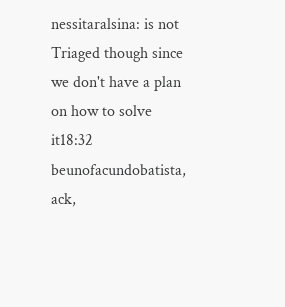nessitaralsina: is not Triaged though since we don't have a plan on how to solve it18:32
beunofacundobatista, ack,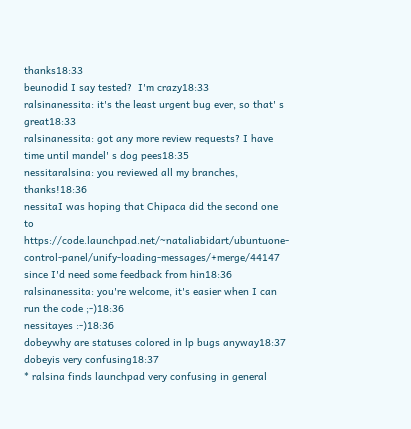thanks18:33
beunodid I say tested?  I'm crazy18:33
ralsinanessita: it's the least urgent bug ever, so that' s great18:33
ralsinanessita: got any more review requests? I have time until mandel' s dog pees18:35
nessitaralsina: you reviewed all my branches, thanks!18:36
nessitaI was hoping that Chipaca did the second one to https://code.launchpad.net/~nataliabidart/ubuntuone-control-panel/unify-loading-messages/+merge/44147 since I'd need some feedback from hin18:36
ralsinanessita: you're welcome, it's easier when I can run the code ;-)18:36
nessitayes :-)18:36
dobeywhy are statuses colored in lp bugs anyway18:37
dobeyis very confusing18:37
* ralsina finds launchpad very confusing in general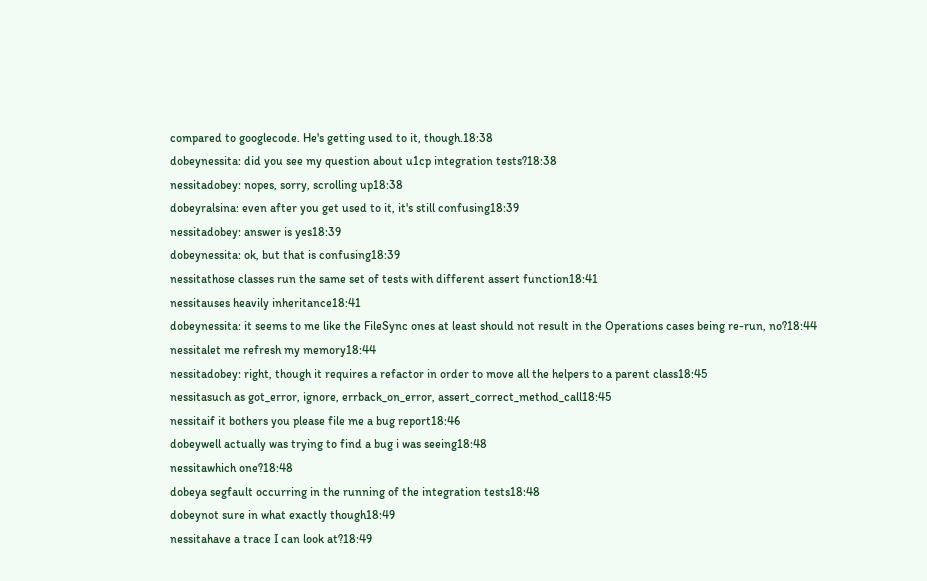compared to googlecode. He's getting used to it, though.18:38
dobeynessita: did you see my question about u1cp integration tests?18:38
nessitadobey: nopes, sorry, scrolling up18:38
dobeyralsina: even after you get used to it, it's still confusing18:39
nessitadobey: answer is yes18:39
dobeynessita: ok, but that is confusing18:39
nessitathose classes run the same set of tests with different assert function18:41
nessitauses heavily inheritance18:41
dobeynessita: it seems to me like the FileSync ones at least should not result in the Operations cases being re-run, no?18:44
nessitalet me refresh my memory18:44
nessitadobey: right, though it requires a refactor in order to move all the helpers to a parent class18:45
nessitasuch as got_error, ignore, errback_on_error, assert_correct_method_call18:45
nessitaif it bothers you please file me a bug report18:46
dobeywell actually was trying to find a bug i was seeing18:48
nessitawhich one?18:48
dobeya segfault occurring in the running of the integration tests18:48
dobeynot sure in what exactly though18:49
nessitahave a trace I can look at?18:49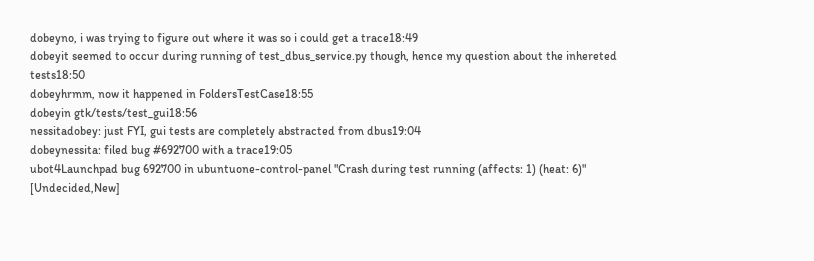dobeyno, i was trying to figure out where it was so i could get a trace18:49
dobeyit seemed to occur during running of test_dbus_service.py though, hence my question about the inhereted tests18:50
dobeyhrmm, now it happened in FoldersTestCase18:55
dobeyin gtk/tests/test_gui18:56
nessitadobey: just FYI, gui tests are completely abstracted from dbus19:04
dobeynessita: filed bug #692700 with a trace19:05
ubot4Launchpad bug 692700 in ubuntuone-control-panel "Crash during test running (affects: 1) (heat: 6)" [Undecided,New]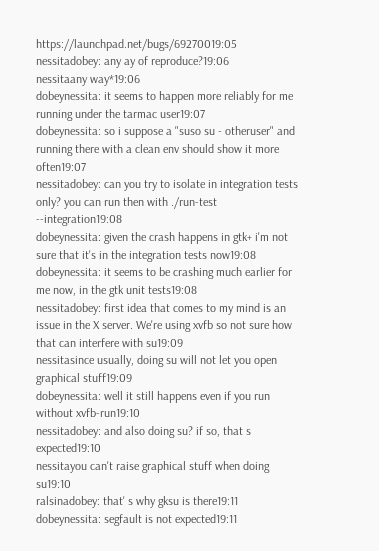https://launchpad.net/bugs/69270019:05
nessitadobey: any ay of reproduce?19:06
nessitaany way*19:06
dobeynessita: it seems to happen more reliably for me running under the tarmac user19:07
dobeynessita: so i suppose a "suso su - otheruser" and running there with a clean env should show it more often19:07
nessitadobey: can you try to isolate in integration tests only? you can run then with ./run-test --integration19:08
dobeynessita: given the crash happens in gtk+ i'm not sure that it's in the integration tests now19:08
dobeynessita: it seems to be crashing much earlier for me now, in the gtk unit tests19:08
nessitadobey: first idea that comes to my mind is an issue in the X server. We're using xvfb so not sure how that can interfere with su19:09
nessitasince usually, doing su will not let you open graphical stuff19:09
dobeynessita: well it still happens even if you run without xvfb-run19:10
nessitadobey: and also doing su? if so, that s expected19:10
nessitayou can't raise graphical stuff when doing su19:10
ralsinadobey: that' s why gksu is there19:11
dobeynessita: segfault is not expected19:11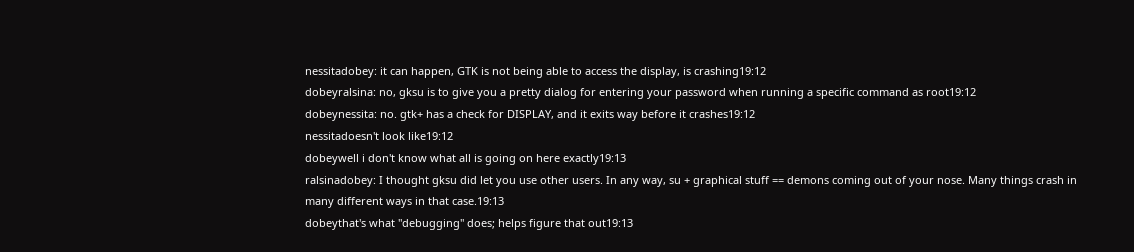nessitadobey: it can happen, GTK is not being able to access the display, is crashing19:12
dobeyralsina: no, gksu is to give you a pretty dialog for entering your password when running a specific command as root19:12
dobeynessita: no. gtk+ has a check for DISPLAY, and it exits way before it crashes19:12
nessitadoesn't look like19:12
dobeywell i don't know what all is going on here exactly19:13
ralsinadobey: I thought gksu did let you use other users. In any way, su + graphical stuff == demons coming out of your nose. Many things crash in many different ways in that case.19:13
dobeythat's what "debugging" does; helps figure that out19:13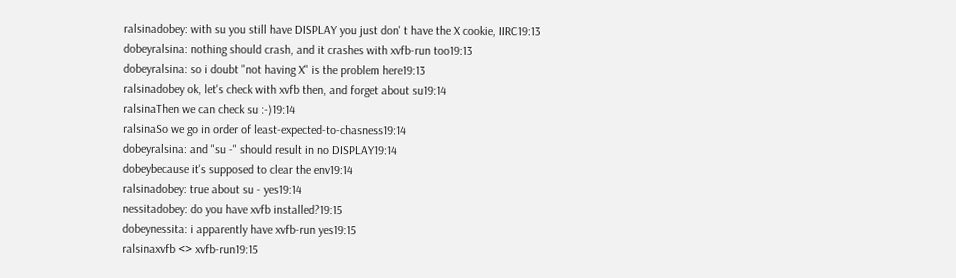ralsinadobey: with su you still have DISPLAY you just don' t have the X cookie, IIRC19:13
dobeyralsina: nothing should crash, and it crashes with xvfb-run too19:13
dobeyralsina: so i doubt "not having X" is the problem here19:13
ralsinadobey ok, let's check with xvfb then, and forget about su19:14
ralsinaThen we can check su :-)19:14
ralsinaSo we go in order of least-expected-to-chasness19:14
dobeyralsina: and "su -" should result in no DISPLAY19:14
dobeybecause it's supposed to clear the env19:14
ralsinadobey: true about su - yes19:14
nessitadobey: do you have xvfb installed?19:15
dobeynessita: i apparently have xvfb-run yes19:15
ralsinaxvfb <> xvfb-run19:15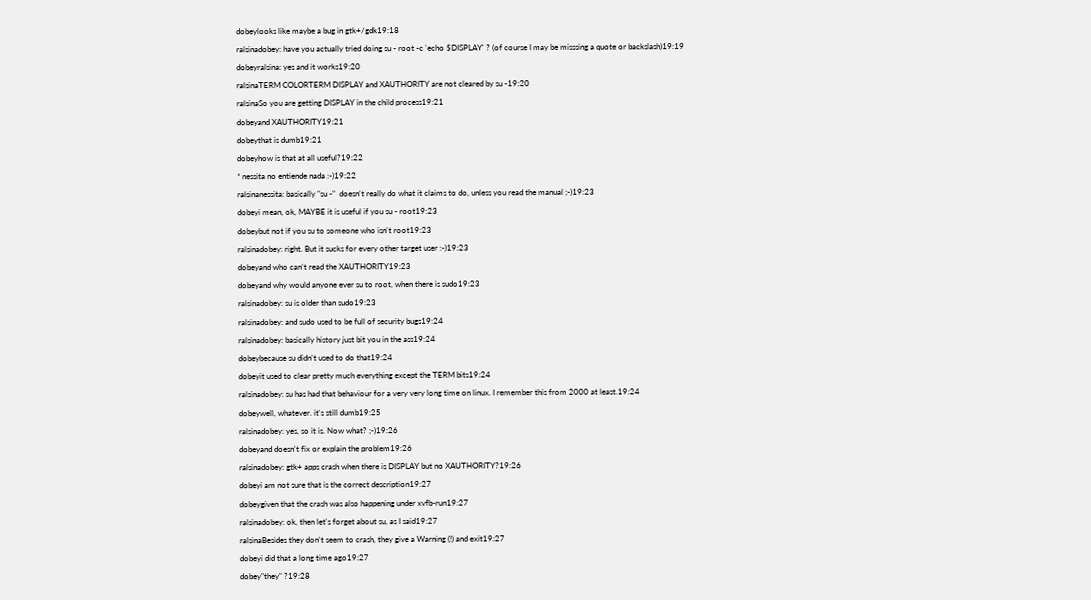dobeylooks like maybe a bug in gtk+/gdk19:18
ralsinadobey: have you actually tried doing su - root -c 'echo $DISPLAY' ? (of course I may be misssing a quote or backslash)19:19
dobeyralsina: yes and it works19:20
ralsinaTERM COLORTERM DISPLAY and XAUTHORITY are not cleared by su -19:20
ralsinaSo you are getting DISPLAY in the child process19:21
dobeyand XAUTHORITY19:21
dobeythat is dumb19:21
dobeyhow is that at all useful?19:22
* nessita no entiende nada :-)19:22
ralsinanessita: basically "su -"  doesn't really do what it claims to do, unless you read the manual ;-)19:23
dobeyi mean, ok, MAYBE it is useful if you su - root19:23
dobeybut not if you su to someone who isn't root19:23
ralsinadobey: right. But it sucks for every other target user :-)19:23
dobeyand who can't read the XAUTHORITY19:23
dobeyand why would anyone ever su to root, when there is sudo19:23
ralsinadobey: su is older than sudo19:23
ralsinadobey: and sudo used to be full of security bugs19:24
ralsinadobey: basically history just bit you in the ass19:24
dobeybecause su didn't used to do that19:24
dobeyit used to clear pretty much everything except the TERM bits19:24
ralsinadobey: su has had that behaviour for a very very long time on linux. I remember this from 2000 at least.19:24
dobeywell, whatever. it's still dumb19:25
ralsinadobey: yes, so it is. Now what? ;-)19:26
dobeyand doesn't fix or explain the problem19:26
ralsinadobey: gtk+ apps crash when there is DISPLAY but no XAUTHORITY?19:26
dobeyi am not sure that is the correct description19:27
dobeygiven that the crash was also happening under xvfb-run19:27
ralsinadobey: ok, then let's forget about su, as I said19:27
ralsinaBesides they don't seem to crash, they give a Warning (!) and exit19:27
dobeyi did that a long time ago19:27
dobey"they" ?19:28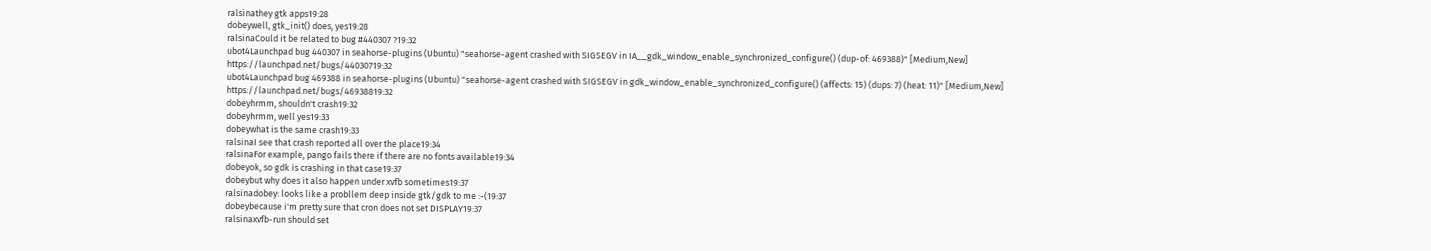ralsinathey gtk apps19:28
dobeywell, gtk_init() does, yes19:28
ralsinaCould it be related to bug #440307 ?19:32
ubot4Launchpad bug 440307 in seahorse-plugins (Ubuntu) "seahorse-agent crashed with SIGSEGV in IA__gdk_window_enable_synchronized_configure() (dup-of: 469388)" [Medium,New] https://launchpad.net/bugs/44030719:32
ubot4Launchpad bug 469388 in seahorse-plugins (Ubuntu) "seahorse-agent crashed with SIGSEGV in gdk_window_enable_synchronized_configure() (affects: 15) (dups: 7) (heat: 11)" [Medium,New] https://launchpad.net/bugs/46938819:32
dobeyhrmm, shouldn't crash19:32
dobeyhrmm, well yes19:33
dobeywhat is the same crash19:33
ralsinaI see that crash reported all over the place19:34
ralsinaFor example, pango fails there if there are no fonts available19:34
dobeyok, so gdk is crashing in that case19:37
dobeybut why does it also happen under xvfb sometimes19:37
ralsinadobey: looks like a probllem deep inside gtk/gdk to me :-(19:37
dobeybecause i'm pretty sure that cron does not set DISPLAY19:37
ralsinaxvfb-run should set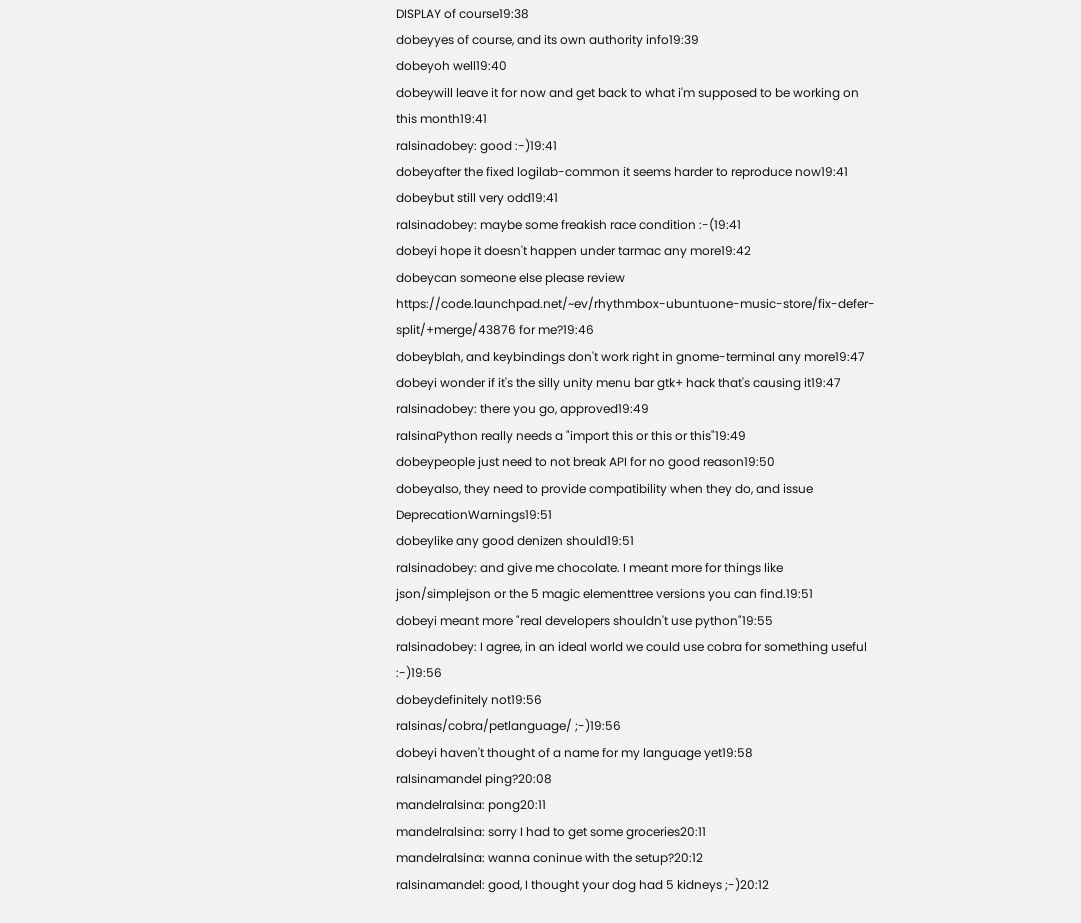DISPLAY of course19:38
dobeyyes of course, and its own authority info19:39
dobeyoh well19:40
dobeywill leave it for now and get back to what i'm supposed to be working on this month19:41
ralsinadobey: good :-)19:41
dobeyafter the fixed logilab-common it seems harder to reproduce now19:41
dobeybut still very odd19:41
ralsinadobey: maybe some freakish race condition :-(19:41
dobeyi hope it doesn't happen under tarmac any more19:42
dobeycan someone else please review https://code.launchpad.net/~ev/rhythmbox-ubuntuone-music-store/fix-defer-split/+merge/43876 for me?19:46
dobeyblah, and keybindings don't work right in gnome-terminal any more19:47
dobeyi wonder if it's the silly unity menu bar gtk+ hack that's causing it19:47
ralsinadobey: there you go, approved19:49
ralsinaPython really needs a "import this or this or this"19:49
dobeypeople just need to not break API for no good reason19:50
dobeyalso, they need to provide compatibility when they do, and issue DeprecationWarnings19:51
dobeylike any good denizen should19:51
ralsinadobey: and give me chocolate. I meant more for things like json/simplejson or the 5 magic elementtree versions you can find.19:51
dobeyi meant more "real developers shouldn't use python"19:55
ralsinadobey: I agree, in an ideal world we could use cobra for something useful :-)19:56
dobeydefinitely not19:56
ralsinas/cobra/petlanguage/ ;-)19:56
dobeyi haven't thought of a name for my language yet19:58
ralsinamandel ping?20:08
mandelralsina: pong20:11
mandelralsina: sorry I had to get some groceries20:11
mandelralsina: wanna coninue with the setup?20:12
ralsinamandel: good, I thought your dog had 5 kidneys ;-)20:12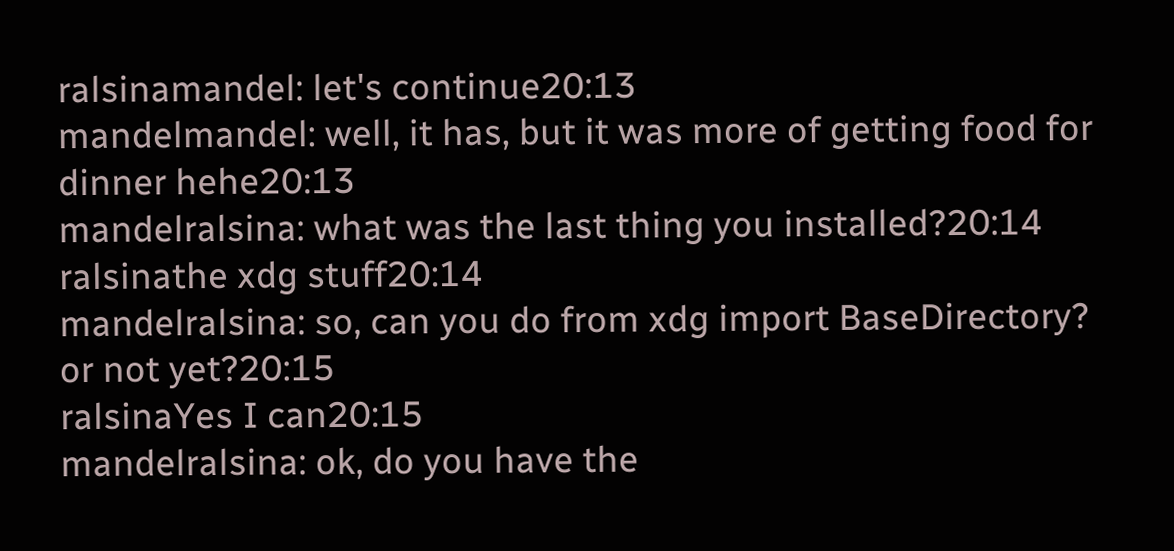ralsinamandel: let's continue20:13
mandelmandel: well, it has, but it was more of getting food for dinner hehe20:13
mandelralsina: what was the last thing you installed?20:14
ralsinathe xdg stuff20:14
mandelralsina: so, can you do from xdg import BaseDirectory? or not yet?20:15
ralsinaYes I can20:15
mandelralsina: ok, do you have the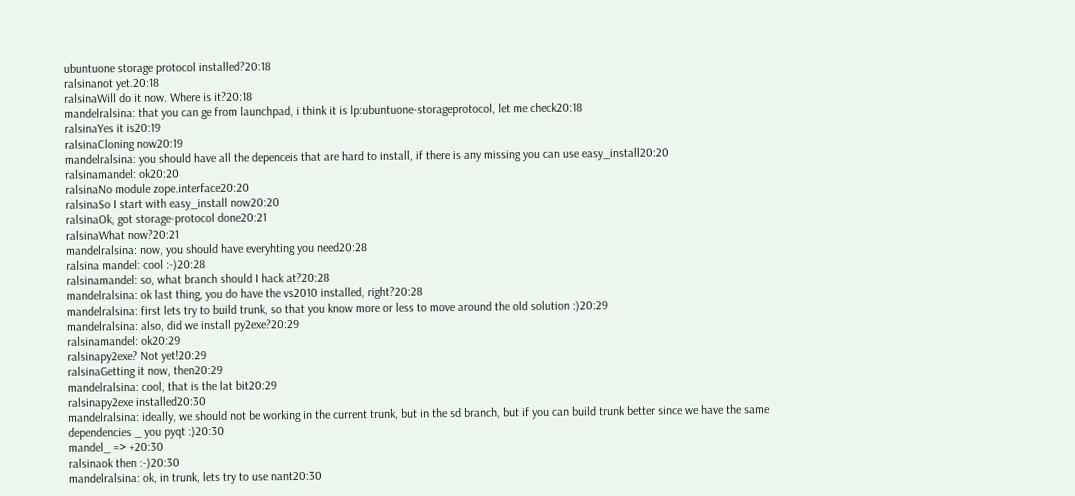ubuntuone storage protocol installed?20:18
ralsinanot yet.20:18
ralsinaWill do it now. Where is it?20:18
mandelralsina: that you can ge from launchpad, i think it is lp:ubuntuone-storageprotocol, let me check20:18
ralsinaYes it is20:19
ralsinaCloning now20:19
mandelralsina: you should have all the depenceis that are hard to install, if there is any missing you can use easy_install20:20
ralsinamandel: ok20:20
ralsinaNo module zope.interface20:20
ralsinaSo I start with easy_install now20:20
ralsinaOk, got storage-protocol done20:21
ralsinaWhat now?20:21
mandelralsina: now, you should have everyhting you need20:28
ralsina mandel: cool :-)20:28
ralsinamandel: so, what branch should I hack at?20:28
mandelralsina: ok last thing, you do have the vs2010 installed, right?20:28
mandelralsina: first lets try to build trunk, so that you know more or less to move around the old solution :)20:29
mandelralsina: also, did we install py2exe?20:29
ralsinamandel: ok20:29
ralsinapy2exe? Not yet!20:29
ralsinaGetting it now, then20:29
mandelralsina: cool, that is the lat bit20:29
ralsinapy2exe installed20:30
mandelralsina: ideally, we should not be working in the current trunk, but in the sd branch, but if you can build trunk better since we have the same dependencies _ you pyqt :)20:30
mandel_ => +20:30
ralsinaok then :-)20:30
mandelralsina: ok, in trunk, lets try to use nant20:30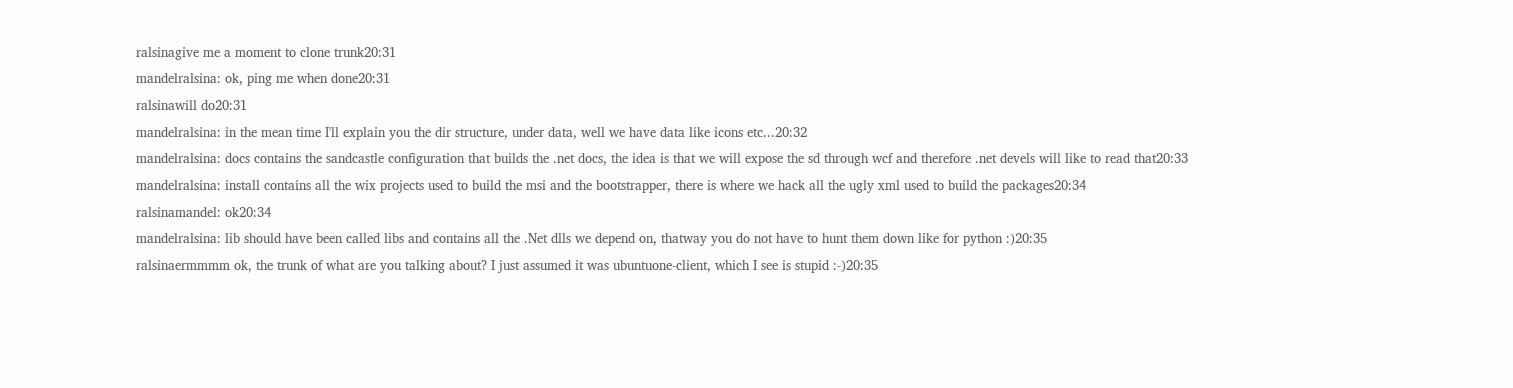ralsinagive me a moment to clone trunk20:31
mandelralsina: ok, ping me when done20:31
ralsinawill do20:31
mandelralsina: in the mean time I'll explain you the dir structure, under data, well we have data like icons etc...20:32
mandelralsina: docs contains the sandcastle configuration that builds the .net docs, the idea is that we will expose the sd through wcf and therefore .net devels will like to read that20:33
mandelralsina: install contains all the wix projects used to build the msi and the bootstrapper, there is where we hack all the ugly xml used to build the packages20:34
ralsinamandel: ok20:34
mandelralsina: lib should have been called libs and contains all the .Net dlls we depend on, thatway you do not have to hunt them down like for python :)20:35
ralsinaermmmm ok, the trunk of what are you talking about? I just assumed it was ubuntuone-client, which I see is stupid :-)20:35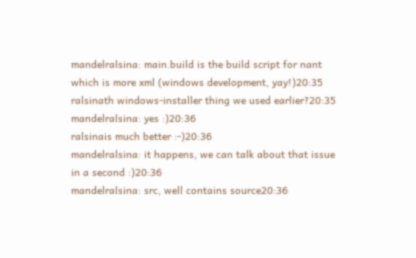mandelralsina: main.build is the build script for nant which is more xml (windows development, yay!)20:35
ralsinath windows-installer thing we used earlier?20:35
mandelralsina: yes :)20:36
ralsinais much better :-)20:36
mandelralsina: it happens, we can talk about that issue in a second :)20:36
mandelralsina: src, well contains source20:36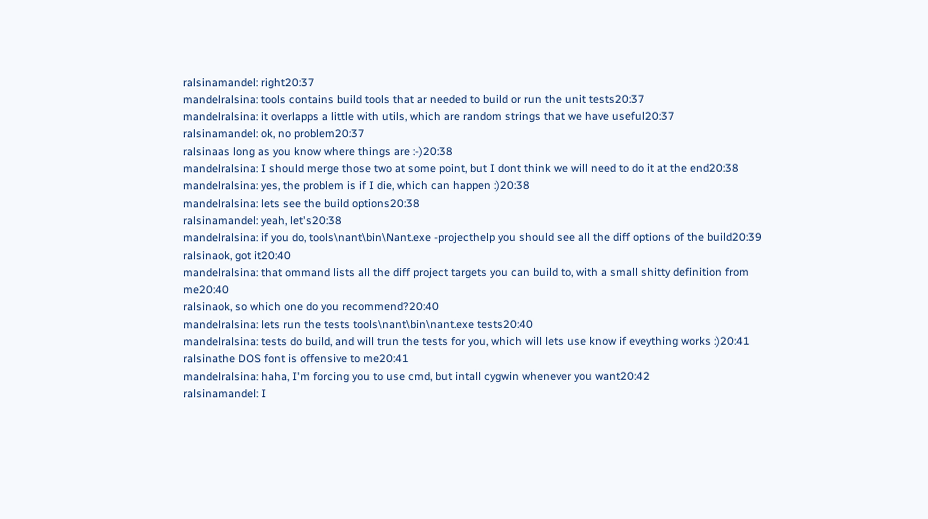ralsinamandel: right20:37
mandelralsina: tools contains build tools that ar needed to build or run the unit tests20:37
mandelralsina: it overlapps a little with utils, which are random strings that we have useful20:37
ralsinamandel: ok, no problem20:37
ralsinaas long as you know where things are :-)20:38
mandelralsina: I should merge those two at some point, but I dont think we will need to do it at the end20:38
mandelralsina: yes, the problem is if I die, which can happen :)20:38
mandelralsina: lets see the build options20:38
ralsinamandel: yeah, let's20:38
mandelralsina: if you do, tools\nant\bin\Nant.exe -projecthelp you should see all the diff options of the build20:39
ralsinaok, got it20:40
mandelralsina: that ommand lists all the diff project targets you can build to, with a small shitty definition from me20:40
ralsinaok, so which one do you recommend?20:40
mandelralsina: lets run the tests tools\nant\bin\nant.exe tests20:40
mandelralsina: tests do build, and will trun the tests for you, which will lets use know if eveything works :)20:41
ralsinathe DOS font is offensive to me20:41
mandelralsina: haha, I'm forcing you to use cmd, but intall cygwin whenever you want20:42
ralsinamandel: I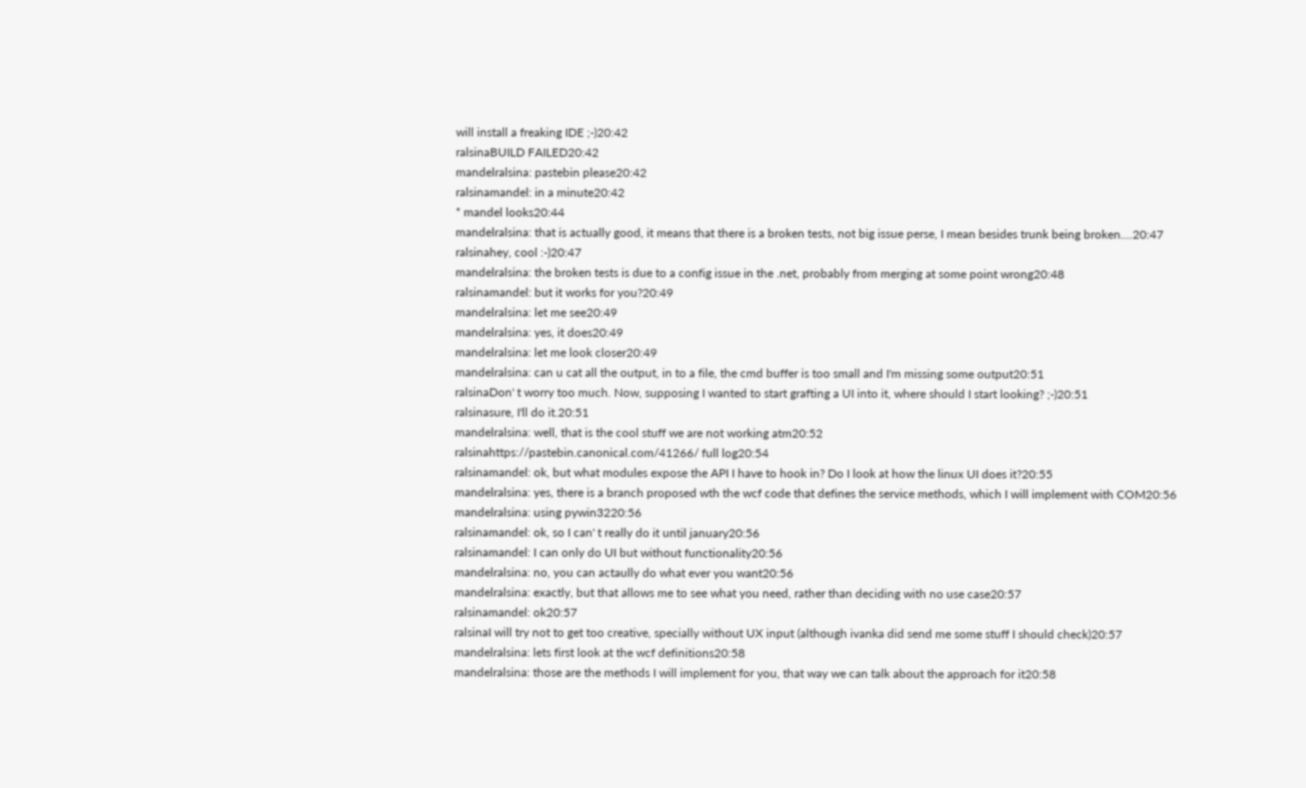will install a freaking IDE ;-)20:42
ralsinaBUILD FAILED20:42
mandelralsina: pastebin please20:42
ralsinamandel: in a minute20:42
* mandel looks20:44
mandelralsina: that is actually good, it means that there is a broken tests, not big issue perse, I mean besides trunk being broken....20:47
ralsinahey, cool :-)20:47
mandelralsina: the broken tests is due to a config issue in the .net, probably from merging at some point wrong20:48
ralsinamandel: but it works for you?20:49
mandelralsina: let me see20:49
mandelralsina: yes, it does20:49
mandelralsina: let me look closer20:49
mandelralsina: can u cat all the output, in to a file, the cmd buffer is too small and I'm missing some output20:51
ralsinaDon' t worry too much. Now, supposing I wanted to start grafting a UI into it, where should I start looking? ;-)20:51
ralsinasure, I'll do it.20:51
mandelralsina: well, that is the cool stuff we are not working atm20:52
ralsinahttps://pastebin.canonical.com/41266/ full log20:54
ralsinamandel: ok, but what modules expose the API I have to hook in? Do I look at how the linux UI does it?20:55
mandelralsina: yes, there is a branch proposed wth the wcf code that defines the service methods, which I will implement with COM20:56
mandelralsina: using pywin3220:56
ralsinamandel: ok, so I can' t really do it until january20:56
ralsinamandel: I can only do UI but without functionality20:56
mandelralsina: no, you can actaully do what ever you want20:56
mandelralsina: exactly, but that allows me to see what you need, rather than deciding with no use case20:57
ralsinamandel: ok20:57
ralsinaI will try not to get too creative, specially without UX input (although ivanka did send me some stuff I should check)20:57
mandelralsina: lets first look at the wcf definitions20:58
mandelralsina: those are the methods I will implement for you, that way we can talk about the approach for it20:58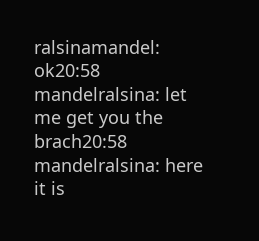ralsinamandel: ok20:58
mandelralsina: let me get you the brach20:58
mandelralsina: here it is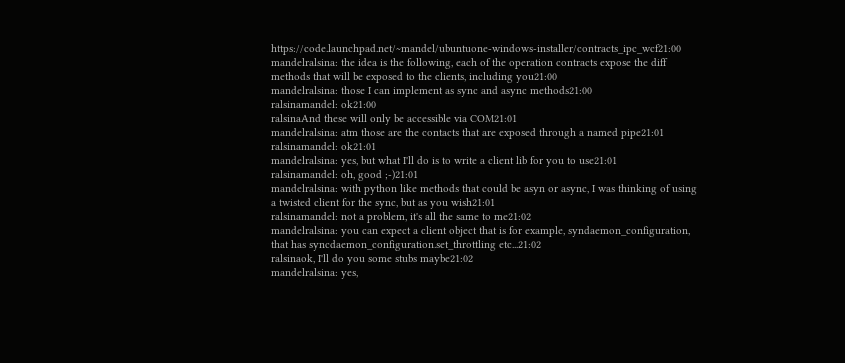https://code.launchpad.net/~mandel/ubuntuone-windows-installer/contracts_ipc_wcf21:00
mandelralsina: the idea is the following, each of the operation contracts expose the diff methods that will be exposed to the clients, including you21:00
mandelralsina: those I can implement as sync and async methods21:00
ralsinamandel: ok21:00
ralsinaAnd these will only be accessible via COM21:01
mandelralsina: atm those are the contacts that are exposed through a named pipe21:01
ralsinamandel: ok21:01
mandelralsina: yes, but what I'll do is to write a client lib for you to use21:01
ralsinamandel: oh, good ;-)21:01
mandelralsina: with python like methods that could be asyn or async, I was thinking of using a twisted client for the sync, but as you wish21:01
ralsinamandel: not a problem, it's all the same to me21:02
mandelralsina: you can expect a client object that is for example, syndaemon_configuration, that has syncdaemon_configuration.set_throttling etc...21:02
ralsinaok, I'll do you some stubs maybe21:02
mandelralsina: yes,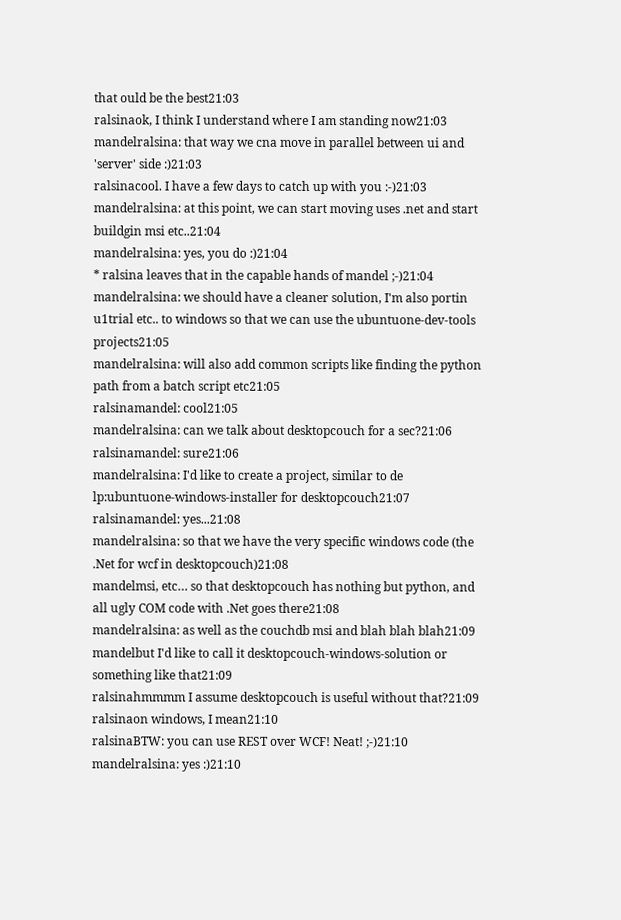that ould be the best21:03
ralsinaok, I think I understand where I am standing now21:03
mandelralsina: that way we cna move in parallel between ui and 'server' side :)21:03
ralsinacool. I have a few days to catch up with you :-)21:03
mandelralsina: at this point, we can start moving uses .net and start buildgin msi etc..21:04
mandelralsina: yes, you do :)21:04
* ralsina leaves that in the capable hands of mandel ;-)21:04
mandelralsina: we should have a cleaner solution, I'm also portin u1trial etc.. to windows so that we can use the ubuntuone-dev-tools projects21:05
mandelralsina: will also add common scripts like finding the python path from a batch script etc21:05
ralsinamandel: cool21:05
mandelralsina: can we talk about desktopcouch for a sec?21:06
ralsinamandel: sure21:06
mandelralsina: I'd like to create a project, similar to de lp:ubuntuone-windows-installer for desktopcouch21:07
ralsinamandel: yes...21:08
mandelralsina: so that we have the very specific windows code (the .Net for wcf in desktopcouch)21:08
mandelmsi, etc… so that desktopcouch has nothing but python, and all ugly COM code with .Net goes there21:08
mandelralsina: as well as the couchdb msi and blah blah blah21:09
mandelbut I'd like to call it desktopcouch-windows-solution or something like that21:09
ralsinahmmmm I assume desktopcouch is useful without that?21:09
ralsinaon windows, I mean21:10
ralsinaBTW: you can use REST over WCF! Neat! ;-)21:10
mandelralsina: yes :)21:10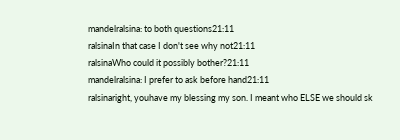mandelralsina: to both questions21:11
ralsinaIn that case I don't see why not21:11
ralsinaWho could it possibly bother?21:11
mandelralsina: I prefer to ask before hand21:11
ralsinaright, youhave my blessing my son. I meant who ELSE we should sk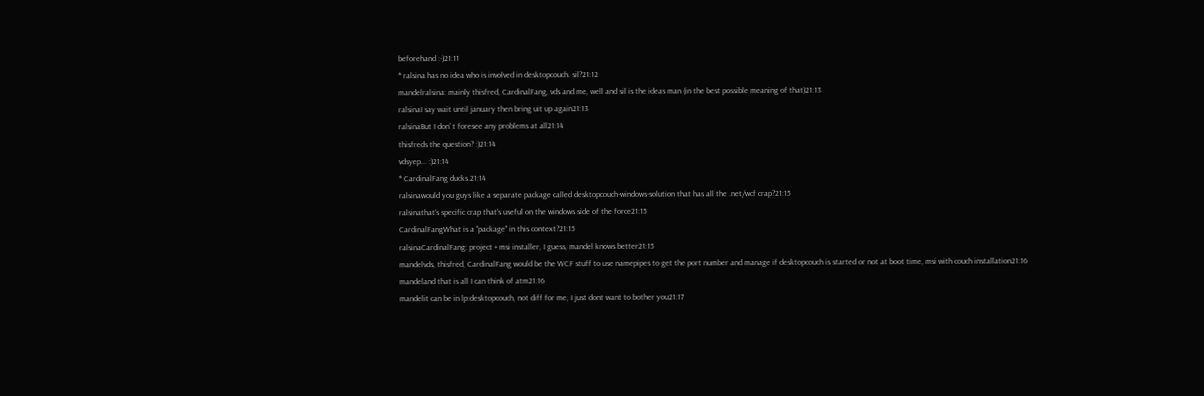beforehand :-)21:11
* ralsina has no idea who is involved in desktopcouch. sil?21:12
mandelralsina: mainly thisfred, CardinalFang, vds and me, well and sil is the ideas man (in the best possible meaning of that)21:13
ralsinaI say wait until january then bring uit up again21:13
ralsinaBut I don' t foresee any problems at all21:14
thisfreds the question? :)21:14
vdsyep... :)21:14
* CardinalFang ducks.21:14
ralsinawould you guys like a separate package called desktopcouch-windows-solution that has all the .net/wcf crap?21:15
ralsinathat's specific crap that's useful on the windows side of the force21:15
CardinalFangWhat is a "package" in this context?21:15
ralsinaCardinalFang: project + msi installer, I guess, mandel knows better21:15
mandelvds, thisfred, CardinalFang would be the WCF stuff to use namepipes to get the port number and manage if desktopcouch is started or not at boot time, msi with couch installation21:16
mandeland that is all I can think of atm21:16
mandelit can be in lp:desktopcouch, not diff for me, I just dont want to bother you21:17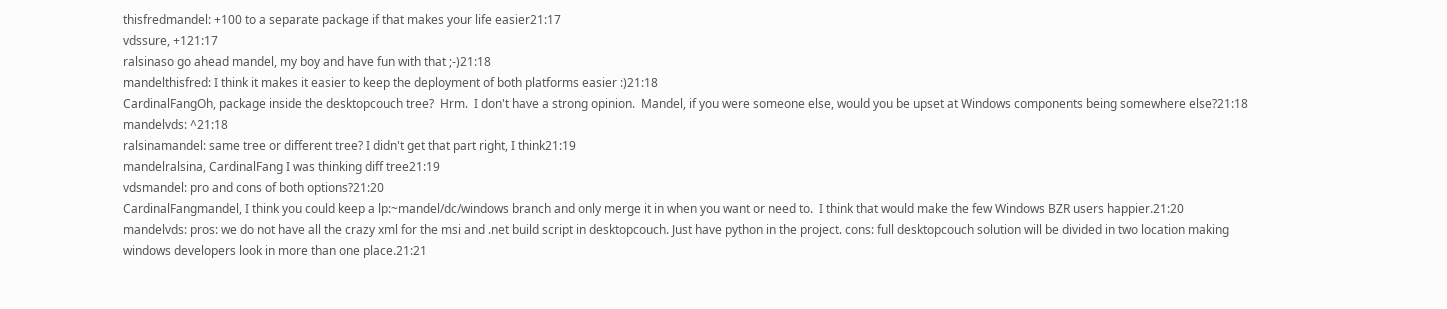thisfredmandel: +100 to a separate package if that makes your life easier21:17
vdssure, +121:17
ralsinaso go ahead mandel, my boy and have fun with that ;-)21:18
mandelthisfred: I think it makes it easier to keep the deployment of both platforms easier :)21:18
CardinalFangOh, package inside the desktopcouch tree?  Hrm.  I don't have a strong opinion.  Mandel, if you were someone else, would you be upset at Windows components being somewhere else?21:18
mandelvds: ^21:18
ralsinamandel: same tree or different tree? I didn't get that part right, I think21:19
mandelralsina, CardinalFang I was thinking diff tree21:19
vdsmandel: pro and cons of both options?21:20
CardinalFangmandel, I think you could keep a lp:~mandel/dc/windows branch and only merge it in when you want or need to.  I think that would make the few Windows BZR users happier.21:20
mandelvds: pros: we do not have all the crazy xml for the msi and .net build script in desktopcouch. Just have python in the project. cons: full desktopcouch solution will be divided in two location making windows developers look in more than one place.21:21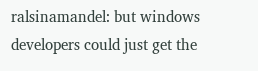ralsinamandel: but windows developers could just get the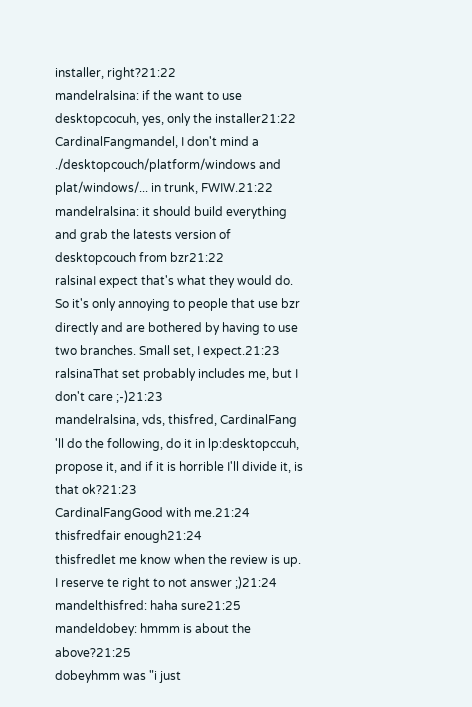installer, right?21:22
mandelralsina: if the want to use desktopcocuh, yes, only the installer21:22
CardinalFangmandel, I don't mind a ./desktopcouch/platform/windows and plat/windows/... in trunk, FWIW.21:22
mandelralsina: it should build everything and grab the latests version of desktopcouch from bzr21:22
ralsinaI expect that's what they would do. So it's only annoying to people that use bzr directly and are bothered by having to use two branches. Small set, I expect.21:23
ralsinaThat set probably includes me, but I don't care ;-)21:23
mandelralsina, vds, thisfred, CardinalFang 'll do the following, do it in lp:desktopccuh, propose it, and if it is horrible I'll divide it, is that ok?21:23
CardinalFangGood with me.21:24
thisfredfair enough21:24
thisfredlet me know when the review is up. I reserve te right to not answer ;)21:24
mandelthisfred: haha sure21:25
mandeldobey: hmmm is about the above?21:25
dobeyhmm was "i just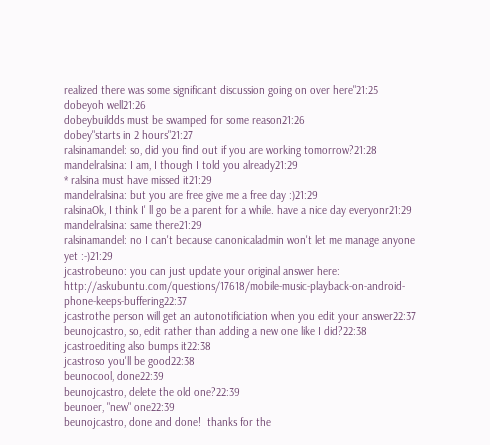realized there was some significant discussion going on over here"21:25
dobeyoh well21:26
dobeybuildds must be swamped for some reason21:26
dobey"starts in 2 hours"21:27
ralsinamandel: so, did you find out if you are working tomorrow?21:28
mandelralsina: I am, I though I told you already21:29
* ralsina must have missed it21:29
mandelralsina: but you are free give me a free day :)21:29
ralsinaOk, I think I' ll go be a parent for a while. have a nice day everyonr21:29
mandelralsina: same there21:29
ralsinamandel: no I can't because canonicaladmin won't let me manage anyone yet :-)21:29
jcastrobeuno: you can just update your original answer here: http://askubuntu.com/questions/17618/mobile-music-playback-on-android-phone-keeps-buffering22:37
jcastrothe person will get an autonotificiation when you edit your answer22:37
beunojcastro, so, edit rather than adding a new one like I did?22:38
jcastroediting also bumps it22:38
jcastroso you'll be good22:38
beunocool, done22:39
beunojcastro, delete the old one?22:39
beunoer, "new" one22:39
beunojcastro, done and done!  thanks for the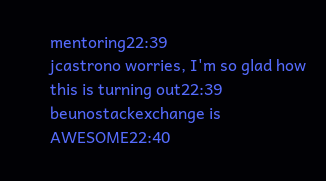mentoring22:39
jcastrono worries, I'm so glad how this is turning out22:39
beunostackexchange is AWESOME22:40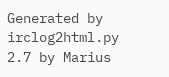Generated by irclog2html.py 2.7 by Marius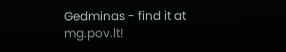Gedminas - find it at mg.pov.lt!